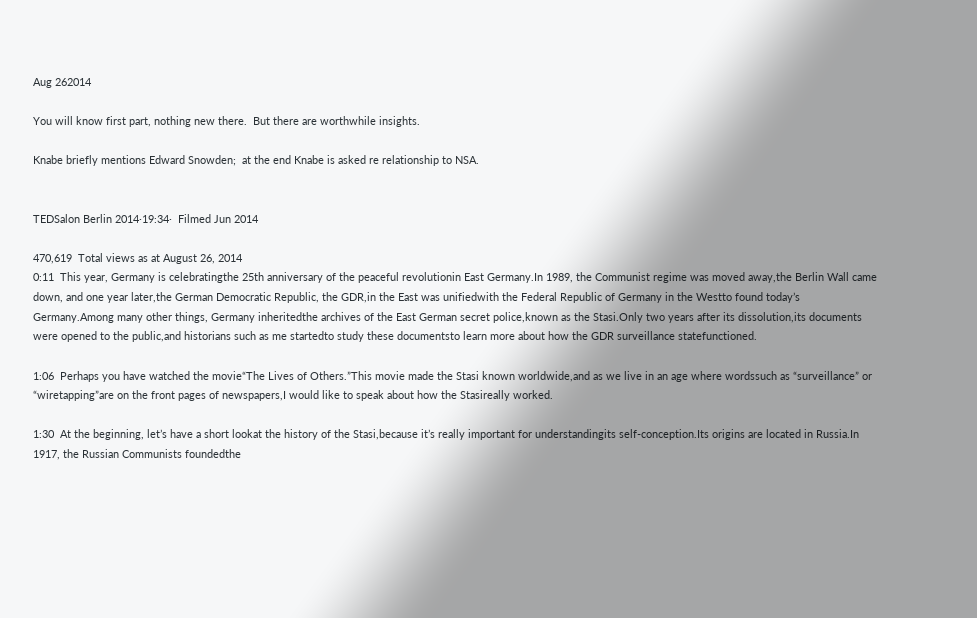Aug 262014

You will know first part, nothing new there.  But there are worthwhile insights.

Knabe briefly mentions Edward Snowden;  at the end Knabe is asked re relationship to NSA.


TEDSalon Berlin 2014·19:34·  Filmed Jun 2014

470,619  Total views as at August 26, 2014
0:11  This year, Germany is celebratingthe 25th anniversary of the peaceful revolutionin East Germany.In 1989, the Communist regime was moved away,the Berlin Wall came down, and one year later,the German Democratic Republic, the GDR,in the East was unifiedwith the Federal Republic of Germany in the Westto found today’s Germany.Among many other things, Germany inheritedthe archives of the East German secret police,known as the Stasi.Only two years after its dissolution,its documents were opened to the public,and historians such as me startedto study these documentsto learn more about how the GDR surveillance statefunctioned.

1:06  Perhaps you have watched the movie“The Lives of Others.”This movie made the Stasi known worldwide,and as we live in an age where wordssuch as “surveillance” or “wiretapping”are on the front pages of newspapers,I would like to speak about how the Stasireally worked.

1:30  At the beginning, let’s have a short lookat the history of the Stasi,because it’s really important for understandingits self-conception.Its origins are located in Russia.In 1917, the Russian Communists foundedthe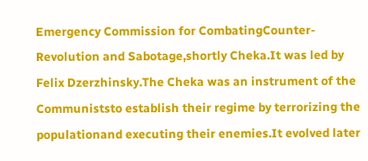Emergency Commission for CombatingCounter-Revolution and Sabotage,shortly Cheka.It was led by Felix Dzerzhinsky.The Cheka was an instrument of the Communiststo establish their regime by terrorizing the populationand executing their enemies.It evolved later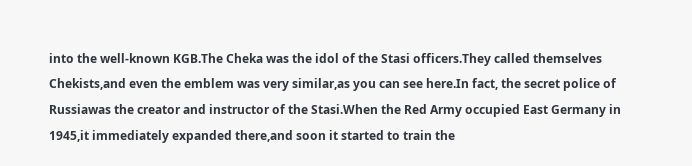into the well-known KGB.The Cheka was the idol of the Stasi officers.They called themselves Chekists,and even the emblem was very similar,as you can see here.In fact, the secret police of Russiawas the creator and instructor of the Stasi.When the Red Army occupied East Germany in 1945,it immediately expanded there,and soon it started to train the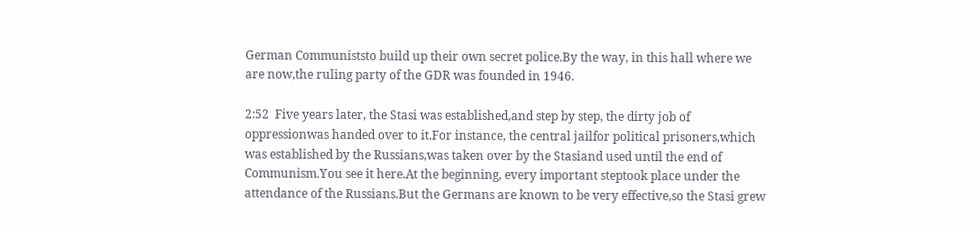German Communiststo build up their own secret police.By the way, in this hall where we are now,the ruling party of the GDR was founded in 1946.

2:52  Five years later, the Stasi was established,and step by step, the dirty job of oppressionwas handed over to it.For instance, the central jailfor political prisoners,which was established by the Russians,was taken over by the Stasiand used until the end of Communism.You see it here.At the beginning, every important steptook place under the attendance of the Russians.But the Germans are known to be very effective,so the Stasi grew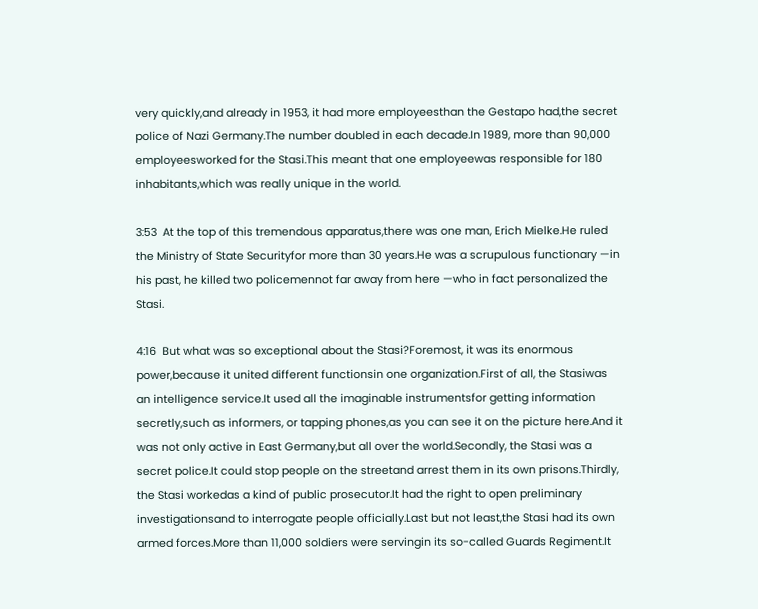very quickly,and already in 1953, it had more employeesthan the Gestapo had,the secret police of Nazi Germany.The number doubled in each decade.In 1989, more than 90,000 employeesworked for the Stasi.This meant that one employeewas responsible for 180 inhabitants,which was really unique in the world.

3:53  At the top of this tremendous apparatus,there was one man, Erich Mielke.He ruled the Ministry of State Securityfor more than 30 years.He was a scrupulous functionary —in his past, he killed two policemennot far away from here —who in fact personalized the Stasi.

4:16  But what was so exceptional about the Stasi?Foremost, it was its enormous power,because it united different functionsin one organization.First of all, the Stasiwas an intelligence service.It used all the imaginable instrumentsfor getting information secretly,such as informers, or tapping phones,as you can see it on the picture here.And it was not only active in East Germany,but all over the world.Secondly, the Stasi was a secret police.It could stop people on the streetand arrest them in its own prisons.Thirdly, the Stasi workedas a kind of public prosecutor.It had the right to open preliminary investigationsand to interrogate people officially.Last but not least,the Stasi had its own armed forces.More than 11,000 soldiers were servingin its so-called Guards Regiment.It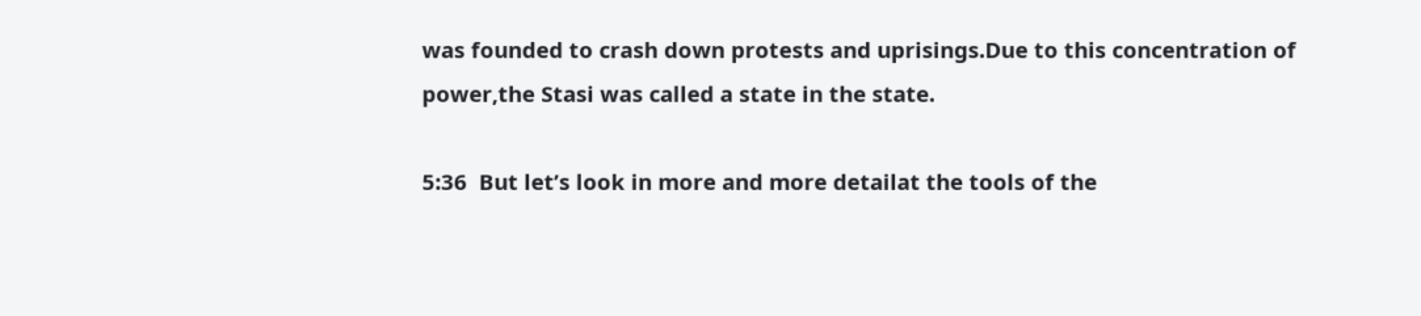was founded to crash down protests and uprisings.Due to this concentration of power,the Stasi was called a state in the state.

5:36  But let’s look in more and more detailat the tools of the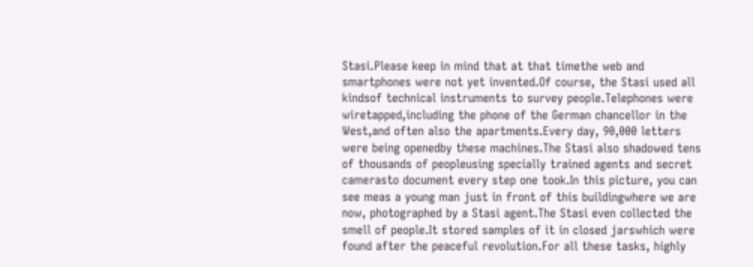Stasi.Please keep in mind that at that timethe web and smartphones were not yet invented.Of course, the Stasi used all kindsof technical instruments to survey people.Telephones were wiretapped,including the phone of the German chancellor in the West,and often also the apartments.Every day, 90,000 letters were being openedby these machines.The Stasi also shadowed tens of thousands of peopleusing specially trained agents and secret camerasto document every step one took.In this picture, you can see meas a young man just in front of this buildingwhere we are now, photographed by a Stasi agent.The Stasi even collected the smell of people.It stored samples of it in closed jarswhich were found after the peaceful revolution.For all these tasks, highly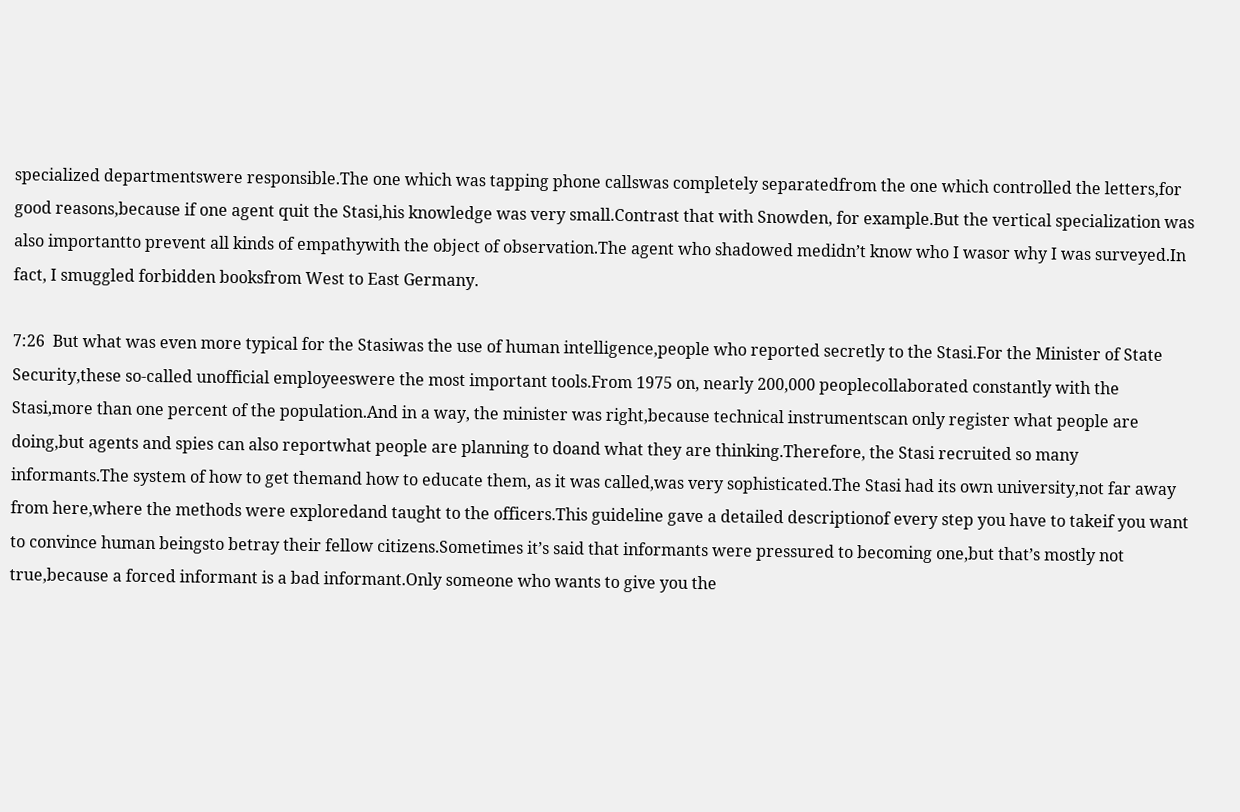specialized departmentswere responsible.The one which was tapping phone callswas completely separatedfrom the one which controlled the letters,for good reasons,because if one agent quit the Stasi,his knowledge was very small.Contrast that with Snowden, for example.But the vertical specialization was also importantto prevent all kinds of empathywith the object of observation.The agent who shadowed medidn’t know who I wasor why I was surveyed.In fact, I smuggled forbidden booksfrom West to East Germany.

7:26  But what was even more typical for the Stasiwas the use of human intelligence,people who reported secretly to the Stasi.For the Minister of State Security,these so-called unofficial employeeswere the most important tools.From 1975 on, nearly 200,000 peoplecollaborated constantly with the Stasi,more than one percent of the population.And in a way, the minister was right,because technical instrumentscan only register what people are doing,but agents and spies can also reportwhat people are planning to doand what they are thinking.Therefore, the Stasi recruited so many informants.The system of how to get themand how to educate them, as it was called,was very sophisticated.The Stasi had its own university,not far away from here,where the methods were exploredand taught to the officers.This guideline gave a detailed descriptionof every step you have to takeif you want to convince human beingsto betray their fellow citizens.Sometimes it’s said that informants were pressured to becoming one,but that’s mostly not true,because a forced informant is a bad informant.Only someone who wants to give you the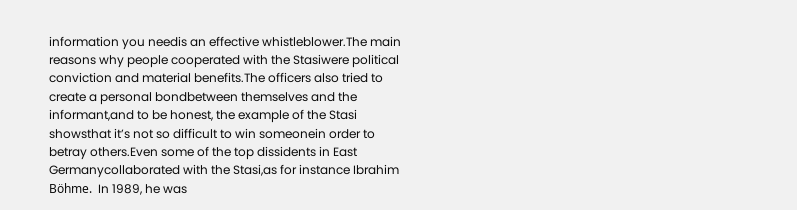information you needis an effective whistleblower.The main reasons why people cooperated with the Stasiwere political conviction and material benefits.The officers also tried to create a personal bondbetween themselves and the informant,and to be honest, the example of the Stasi showsthat it’s not so difficult to win someonein order to betray others.Even some of the top dissidents in East Germanycollaborated with the Stasi,as for instance Ibrahim Böhme.  In 1989, he was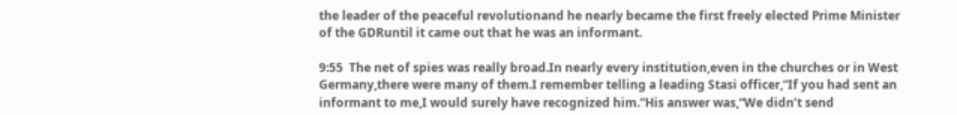the leader of the peaceful revolutionand he nearly became the first freely elected Prime Minister of the GDRuntil it came out that he was an informant.

9:55  The net of spies was really broad.In nearly every institution,even in the churches or in West Germany,there were many of them.I remember telling a leading Stasi officer,“If you had sent an informant to me,I would surely have recognized him.”His answer was,“We didn’t send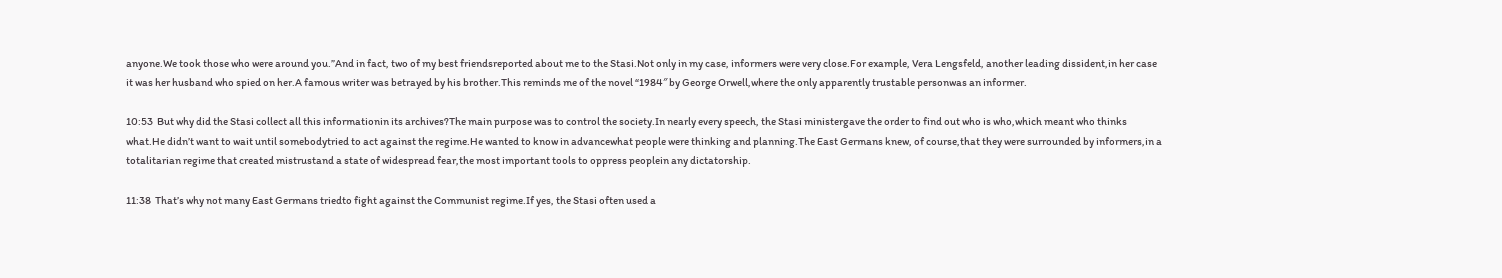anyone.We took those who were around you.”And in fact, two of my best friendsreported about me to the Stasi.Not only in my case, informers were very close.For example, Vera Lengsfeld, another leading dissident,in her case it was her husband who spied on her.A famous writer was betrayed by his brother.This reminds me of the novel “1984″ by George Orwell,where the only apparently trustable personwas an informer.

10:53  But why did the Stasi collect all this informationin its archives?The main purpose was to control the society.In nearly every speech, the Stasi ministergave the order to find out who is who,which meant who thinks what.He didn’t want to wait until somebodytried to act against the regime.He wanted to know in advancewhat people were thinking and planning.The East Germans knew, of course,that they were surrounded by informers,in a totalitarian regime that created mistrustand a state of widespread fear,the most important tools to oppress peoplein any dictatorship.

11:38  That’s why not many East Germans triedto fight against the Communist regime.If yes, the Stasi often used a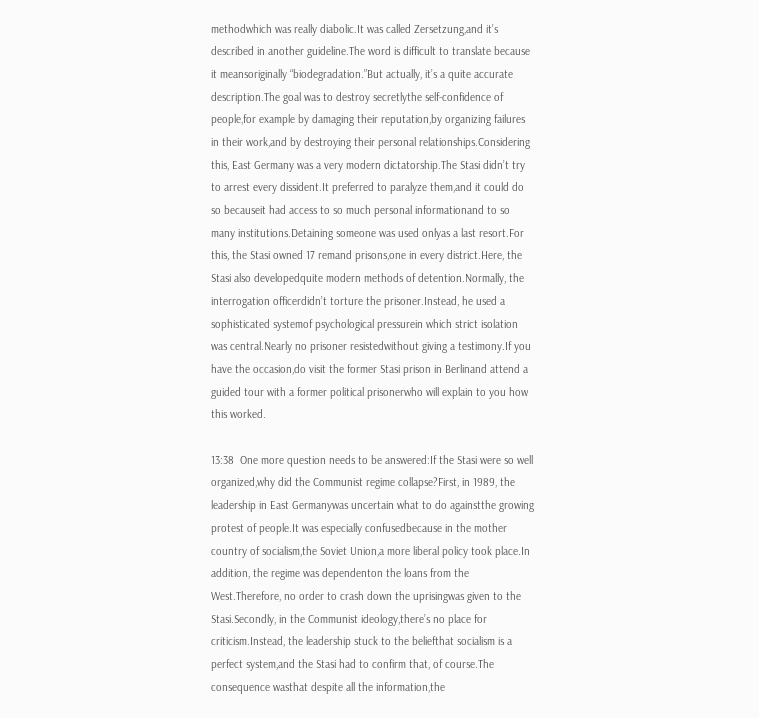methodwhich was really diabolic.It was called Zersetzung,and it’s described in another guideline.The word is difficult to translate because it meansoriginally “biodegradation.”But actually, it’s a quite accurate description.The goal was to destroy secretlythe self-confidence of people,for example by damaging their reputation,by organizing failures in their work,and by destroying their personal relationships.Considering this, East Germany was a very modern dictatorship.The Stasi didn’t try to arrest every dissident.It preferred to paralyze them,and it could do so becauseit had access to so much personal informationand to so many institutions.Detaining someone was used onlyas a last resort.For this, the Stasi owned 17 remand prisons,one in every district.Here, the Stasi also developedquite modern methods of detention.Normally, the interrogation officerdidn’t torture the prisoner.Instead, he used a sophisticated systemof psychological pressurein which strict isolation was central.Nearly no prisoner resistedwithout giving a testimony.If you have the occasion,do visit the former Stasi prison in Berlinand attend a guided tour with a former political prisonerwho will explain to you how this worked.

13:38  One more question needs to be answered:If the Stasi were so well organized,why did the Communist regime collapse?First, in 1989, the leadership in East Germanywas uncertain what to do againstthe growing protest of people.It was especially confusedbecause in the mother country of socialism,the Soviet Union,a more liberal policy took place.In addition, the regime was dependenton the loans from the West.Therefore, no order to crash down the uprisingwas given to the Stasi.Secondly, in the Communist ideology,there’s no place for criticism.Instead, the leadership stuck to the beliefthat socialism is a perfect system,and the Stasi had to confirm that, of course.The consequence wasthat despite all the information,the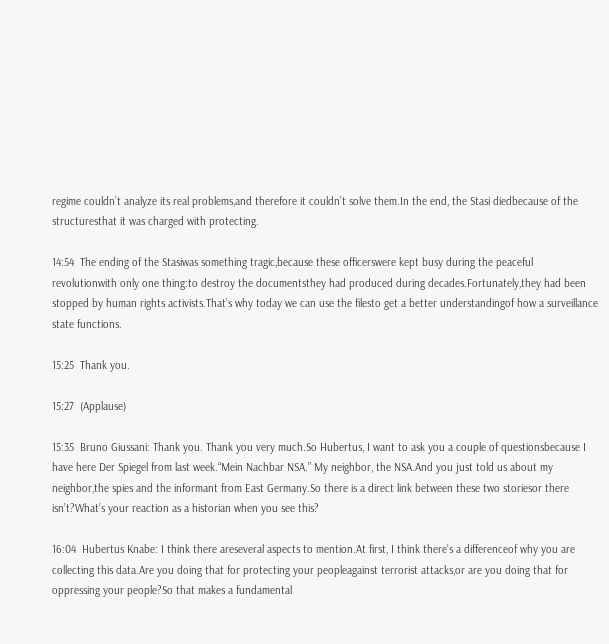regime couldn’t analyze its real problems,and therefore it couldn’t solve them.In the end, the Stasi diedbecause of the structuresthat it was charged with protecting.

14:54  The ending of the Stasiwas something tragic,because these officerswere kept busy during the peaceful revolutionwith only one thing:to destroy the documentsthey had produced during decades.Fortunately,they had been stopped by human rights activists.That’s why today we can use the filesto get a better understandingof how a surveillance state functions.

15:25  Thank you.

15:27  (Applause)

15:35  Bruno Giussani: Thank you. Thank you very much.So Hubertus, I want to ask you a couple of questionsbecause I have here Der Spiegel from last week.“Mein Nachbar NSA.” My neighbor, the NSA.And you just told us about my neighbor,the spies and the informant from East Germany.So there is a direct link between these two storiesor there isn’t?What’s your reaction as a historian when you see this?

16:04  Hubertus Knabe: I think there areseveral aspects to mention.At first, I think there’s a differenceof why you are collecting this data.Are you doing that for protecting your peopleagainst terrorist attacks,or are you doing that for oppressing your people?So that makes a fundamental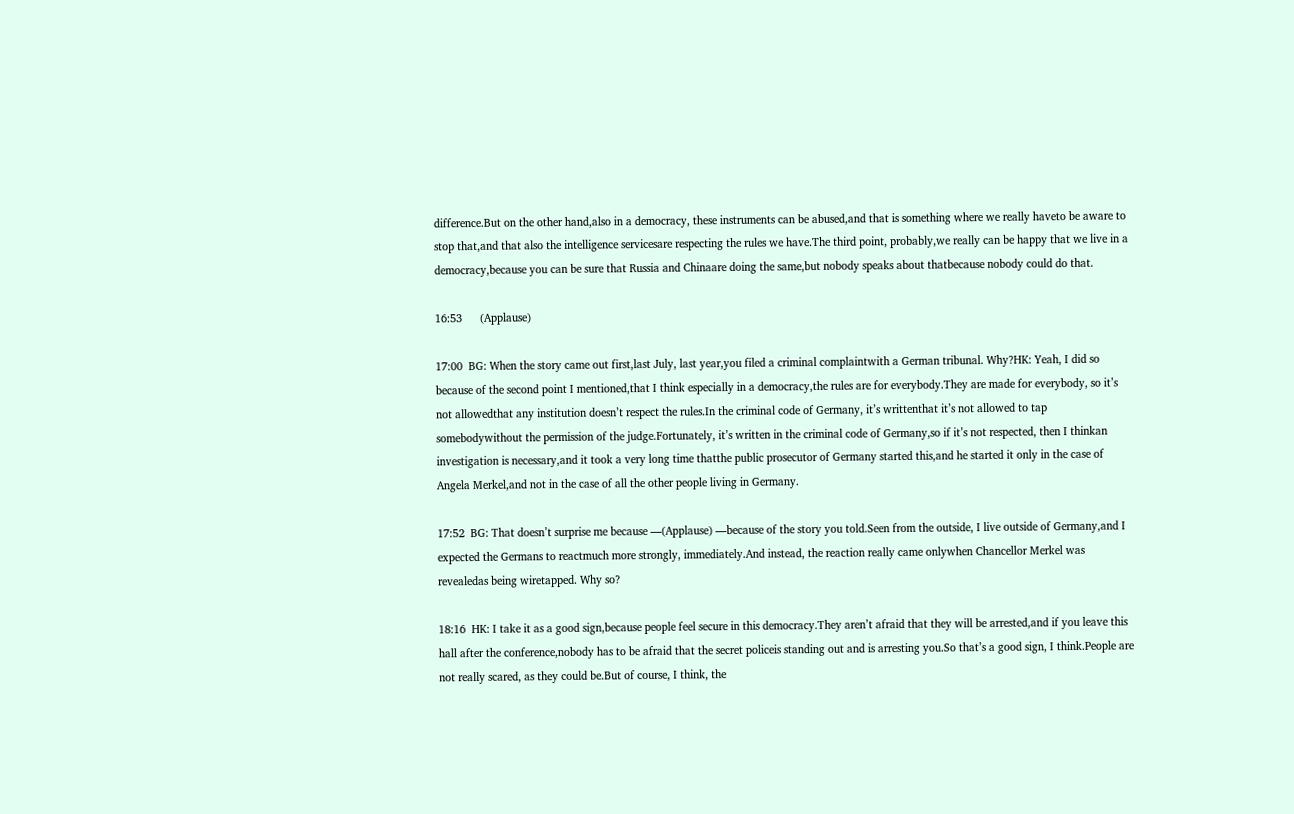difference.But on the other hand,also in a democracy, these instruments can be abused,and that is something where we really haveto be aware to stop that,and that also the intelligence servicesare respecting the rules we have.The third point, probably,we really can be happy that we live in a democracy,because you can be sure that Russia and Chinaare doing the same,but nobody speaks about thatbecause nobody could do that.

16:53      (Applause)

17:00  BG: When the story came out first,last July, last year,you filed a criminal complaintwith a German tribunal. Why?HK: Yeah, I did so because of the second point I mentioned,that I think especially in a democracy,the rules are for everybody.They are made for everybody, so it’s not allowedthat any institution doesn’t respect the rules.In the criminal code of Germany, it’s writtenthat it’s not allowed to tap somebodywithout the permission of the judge.Fortunately, it’s written in the criminal code of Germany,so if it’s not respected, then I thinkan investigation is necessary,and it took a very long time thatthe public prosecutor of Germany started this,and he started it only in the case of Angela Merkel,and not in the case of all the other people living in Germany.

17:52  BG: That doesn’t surprise me because —(Applause) —because of the story you told.Seen from the outside, I live outside of Germany,and I expected the Germans to reactmuch more strongly, immediately.And instead, the reaction really came onlywhen Chancellor Merkel was revealedas being wiretapped. Why so?

18:16  HK: I take it as a good sign,because people feel secure in this democracy.They aren’t afraid that they will be arrested,and if you leave this hall after the conference,nobody has to be afraid that the secret policeis standing out and is arresting you.So that’s a good sign, I think.People are not really scared, as they could be.But of course, I think, the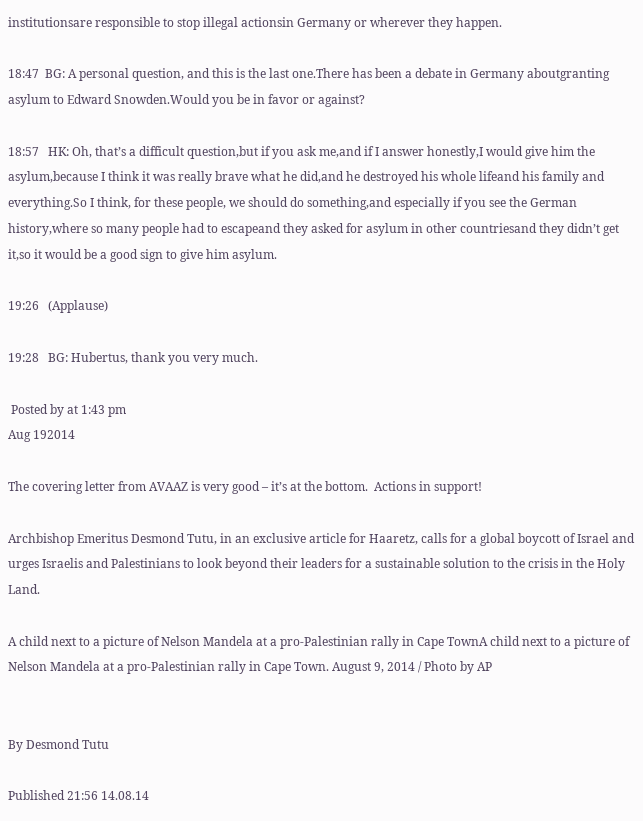institutionsare responsible to stop illegal actionsin Germany or wherever they happen.

18:47  BG: A personal question, and this is the last one.There has been a debate in Germany aboutgranting asylum to Edward Snowden.Would you be in favor or against?

18:57   HK: Oh, that’s a difficult question,but if you ask me,and if I answer honestly,I would give him the asylum,because I think it was really brave what he did,and he destroyed his whole lifeand his family and everything.So I think, for these people, we should do something,and especially if you see the German history,where so many people had to escapeand they asked for asylum in other countriesand they didn’t get it,so it would be a good sign to give him asylum.

19:26   (Applause)

19:28   BG: Hubertus, thank you very much.

 Posted by at 1:43 pm
Aug 192014

The covering letter from AVAAZ is very good – it’s at the bottom.  Actions in support!

Archbishop Emeritus Desmond Tutu, in an exclusive article for Haaretz, calls for a global boycott of Israel and urges Israelis and Palestinians to look beyond their leaders for a sustainable solution to the crisis in the Holy Land.

A child next to a picture of Nelson Mandela at a pro-Palestinian rally in Cape TownA child next to a picture of Nelson Mandela at a pro-Palestinian rally in Cape Town. August 9, 2014 / Photo by AP


By Desmond Tutu

Published 21:56 14.08.14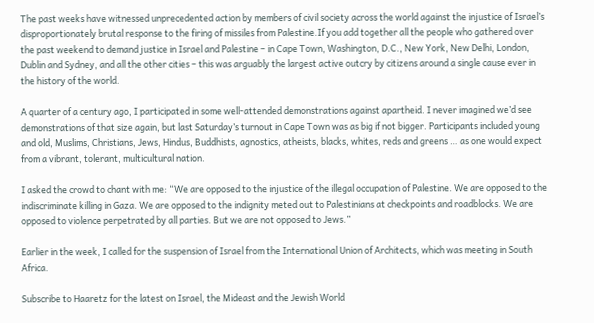The past weeks have witnessed unprecedented action by members of civil society across the world against the injustice of Israel’s disproportionately brutal response to the firing of missiles from Palestine.If you add together all the people who gathered over the past weekend to demand justice in Israel and Palestine – in Cape Town, Washington, D.C., New York, New Delhi, London, Dublin and Sydney, and all the other cities – this was arguably the largest active outcry by citizens around a single cause ever in the history of the world.

A quarter of a century ago, I participated in some well-attended demonstrations against apartheid. I never imagined we’d see demonstrations of that size again, but last Saturday’s turnout in Cape Town was as big if not bigger. Participants included young and old, Muslims, Christians, Jews, Hindus, Buddhists, agnostics, atheists, blacks, whites, reds and greens … as one would expect from a vibrant, tolerant, multicultural nation.

I asked the crowd to chant with me: “We are opposed to the injustice of the illegal occupation of Palestine. We are opposed to the indiscriminate killing in Gaza. We are opposed to the indignity meted out to Palestinians at checkpoints and roadblocks. We are opposed to violence perpetrated by all parties. But we are not opposed to Jews.”

Earlier in the week, I called for the suspension of Israel from the International Union of Architects, which was meeting in South Africa.

Subscribe to Haaretz for the latest on Israel, the Mideast and the Jewish World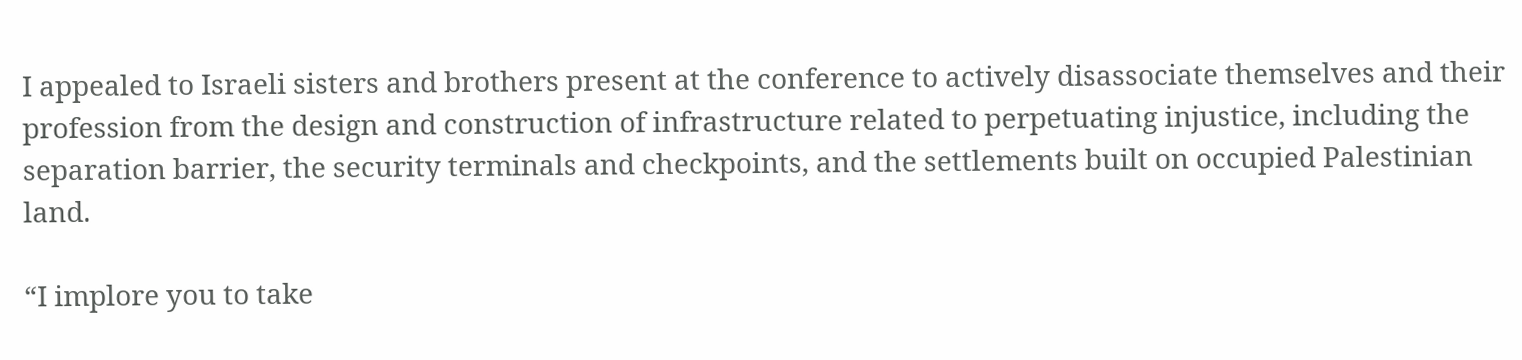I appealed to Israeli sisters and brothers present at the conference to actively disassociate themselves and their profession from the design and construction of infrastructure related to perpetuating injustice, including the separation barrier, the security terminals and checkpoints, and the settlements built on occupied Palestinian land.

“I implore you to take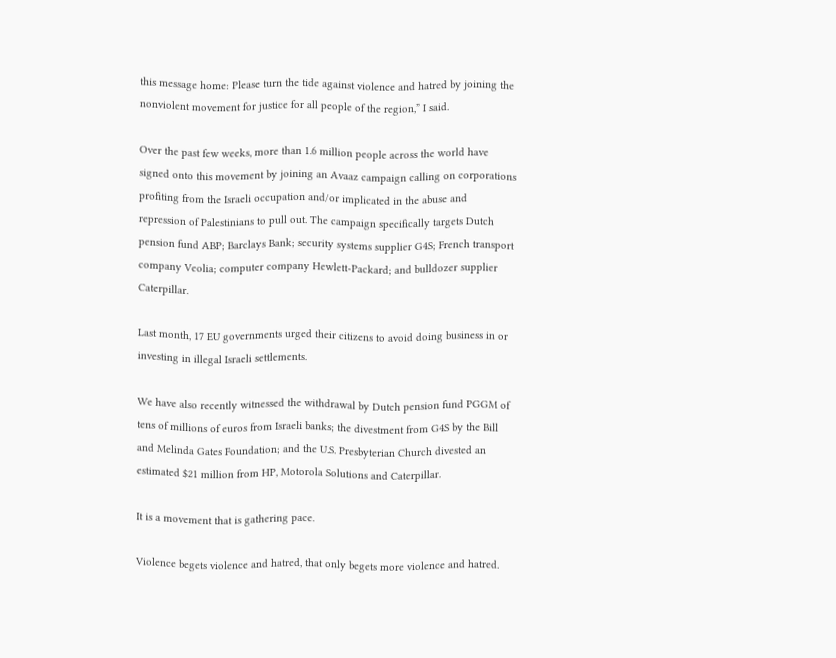this message home: Please turn the tide against violence and hatred by joining the nonviolent movement for justice for all people of the region,” I said.

Over the past few weeks, more than 1.6 million people across the world have signed onto this movement by joining an Avaaz campaign calling on corporations profiting from the Israeli occupation and/or implicated in the abuse and repression of Palestinians to pull out. The campaign specifically targets Dutch pension fund ABP; Barclays Bank; security systems supplier G4S; French transport company Veolia; computer company Hewlett-Packard; and bulldozer supplier Caterpillar.

Last month, 17 EU governments urged their citizens to avoid doing business in or investing in illegal Israeli settlements.

We have also recently witnessed the withdrawal by Dutch pension fund PGGM of tens of millions of euros from Israeli banks; the divestment from G4S by the Bill and Melinda Gates Foundation; and the U.S. Presbyterian Church divested an estimated $21 million from HP, Motorola Solutions and Caterpillar.

It is a movement that is gathering pace.

Violence begets violence and hatred, that only begets more violence and hatred.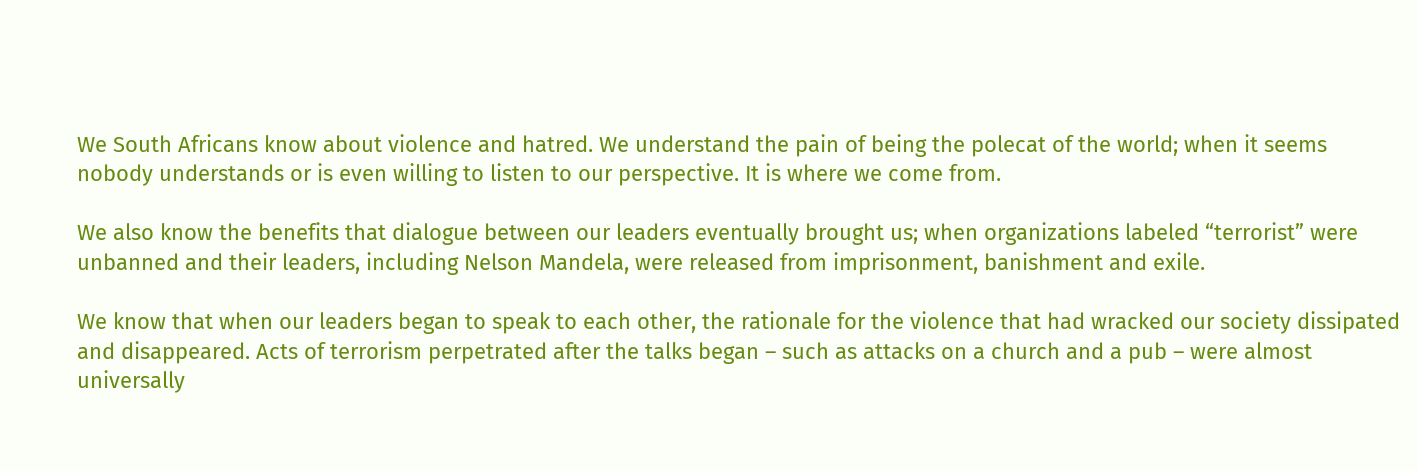We South Africans know about violence and hatred. We understand the pain of being the polecat of the world; when it seems nobody understands or is even willing to listen to our perspective. It is where we come from.

We also know the benefits that dialogue between our leaders eventually brought us; when organizations labeled “terrorist” were unbanned and their leaders, including Nelson Mandela, were released from imprisonment, banishment and exile.

We know that when our leaders began to speak to each other, the rationale for the violence that had wracked our society dissipated and disappeared. Acts of terrorism perpetrated after the talks began – such as attacks on a church and a pub – were almost universally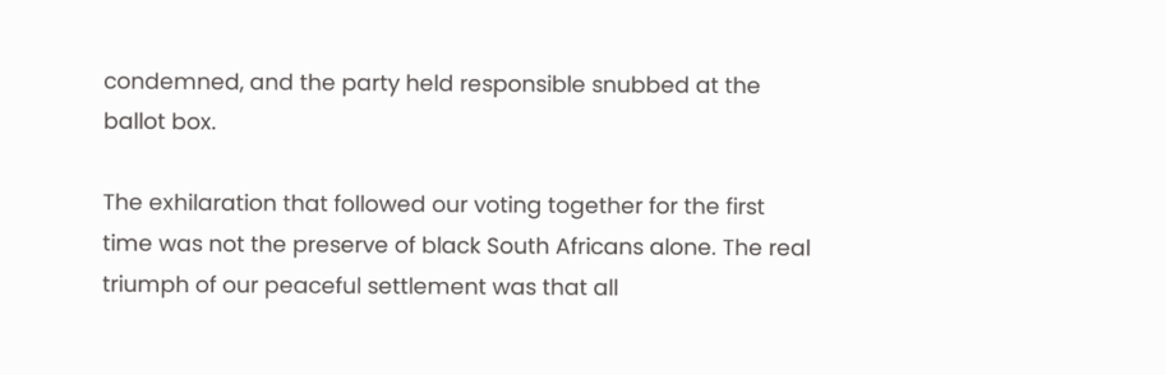condemned, and the party held responsible snubbed at the ballot box.

The exhilaration that followed our voting together for the first time was not the preserve of black South Africans alone. The real triumph of our peaceful settlement was that all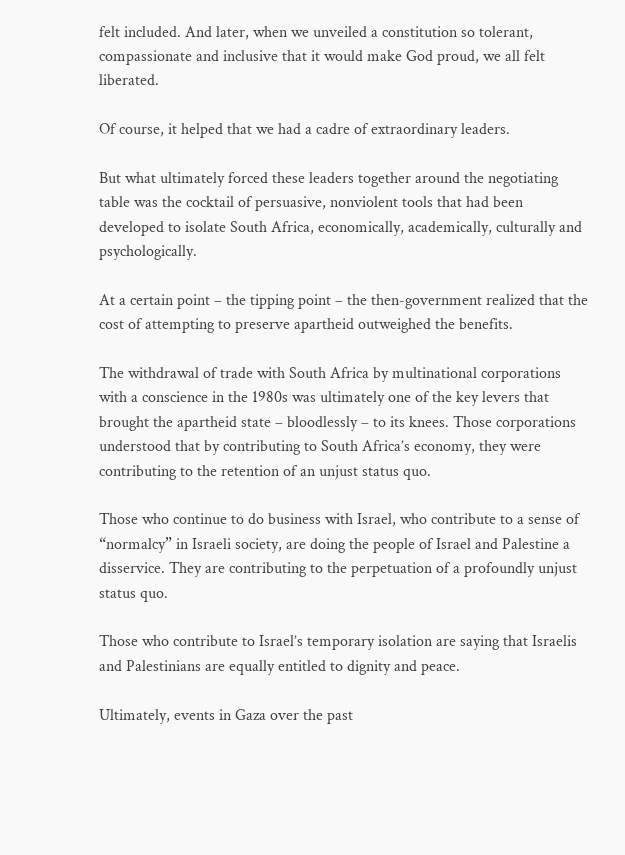felt included. And later, when we unveiled a constitution so tolerant, compassionate and inclusive that it would make God proud, we all felt liberated.

Of course, it helped that we had a cadre of extraordinary leaders.

But what ultimately forced these leaders together around the negotiating table was the cocktail of persuasive, nonviolent tools that had been developed to isolate South Africa, economically, academically, culturally and psychologically.

At a certain point – the tipping point – the then-government realized that the cost of attempting to preserve apartheid outweighed the benefits.

The withdrawal of trade with South Africa by multinational corporations with a conscience in the 1980s was ultimately one of the key levers that brought the apartheid state – bloodlessly – to its knees. Those corporations understood that by contributing to South Africa’s economy, they were contributing to the retention of an unjust status quo.

Those who continue to do business with Israel, who contribute to a sense of “normalcy” in Israeli society, are doing the people of Israel and Palestine a disservice. They are contributing to the perpetuation of a profoundly unjust status quo.

Those who contribute to Israel’s temporary isolation are saying that Israelis and Palestinians are equally entitled to dignity and peace.

Ultimately, events in Gaza over the past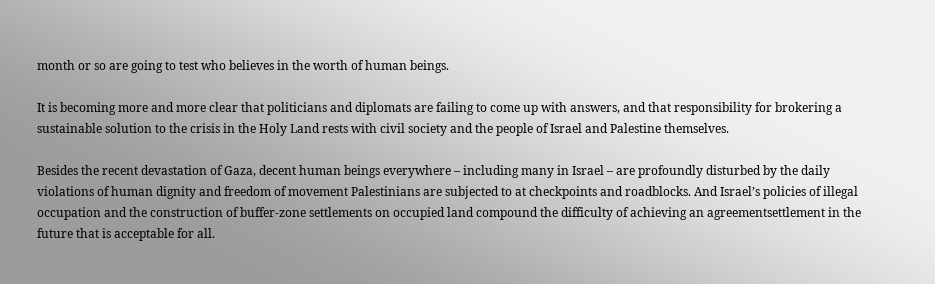month or so are going to test who believes in the worth of human beings.

It is becoming more and more clear that politicians and diplomats are failing to come up with answers, and that responsibility for brokering a sustainable solution to the crisis in the Holy Land rests with civil society and the people of Israel and Palestine themselves.

Besides the recent devastation of Gaza, decent human beings everywhere – including many in Israel – are profoundly disturbed by the daily violations of human dignity and freedom of movement Palestinians are subjected to at checkpoints and roadblocks. And Israel’s policies of illegal occupation and the construction of buffer-zone settlements on occupied land compound the difficulty of achieving an agreementsettlement in the future that is acceptable for all.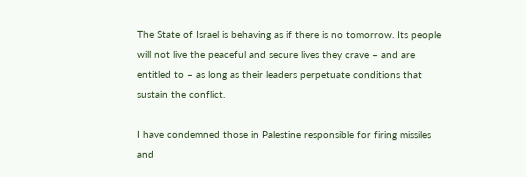The State of Israel is behaving as if there is no tomorrow. Its people will not live the peaceful and secure lives they crave – and are entitled to – as long as their leaders perpetuate conditions that sustain the conflict.

I have condemned those in Palestine responsible for firing missiles and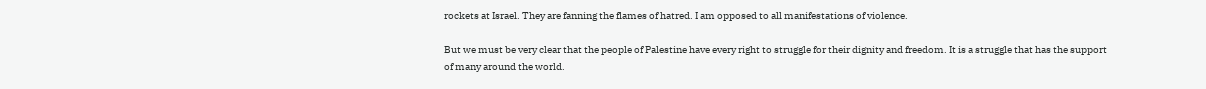rockets at Israel. They are fanning the flames of hatred. I am opposed to all manifestations of violence.

But we must be very clear that the people of Palestine have every right to struggle for their dignity and freedom. It is a struggle that has the support of many around the world.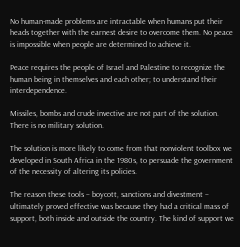No human-made problems are intractable when humans put their heads together with the earnest desire to overcome them. No peace is impossible when people are determined to achieve it.

Peace requires the people of Israel and Palestine to recognize the human being in themselves and each other; to understand their interdependence.

Missiles, bombs and crude invective are not part of the solution. There is no military solution.

The solution is more likely to come from that nonviolent toolbox we developed in South Africa in the 1980s, to persuade the government of the necessity of altering its policies.

The reason these tools – boycott, sanctions and divestment – ultimately proved effective was because they had a critical mass of support, both inside and outside the country. The kind of support we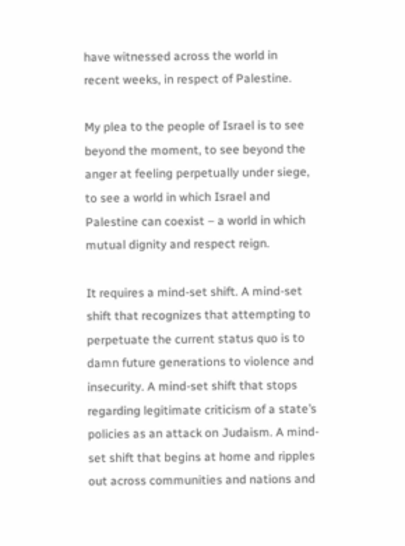have witnessed across the world in recent weeks, in respect of Palestine.

My plea to the people of Israel is to see beyond the moment, to see beyond the anger at feeling perpetually under siege, to see a world in which Israel and Palestine can coexist – a world in which mutual dignity and respect reign.

It requires a mind-set shift. A mind-set shift that recognizes that attempting to perpetuate the current status quo is to damn future generations to violence and insecurity. A mind-set shift that stops regarding legitimate criticism of a state’s policies as an attack on Judaism. A mind-set shift that begins at home and ripples out across communities and nations and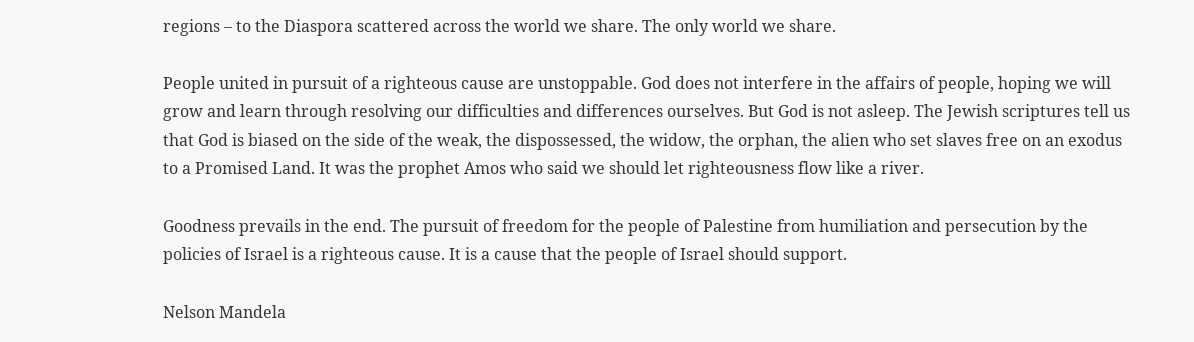regions – to the Diaspora scattered across the world we share. The only world we share.

People united in pursuit of a righteous cause are unstoppable. God does not interfere in the affairs of people, hoping we will grow and learn through resolving our difficulties and differences ourselves. But God is not asleep. The Jewish scriptures tell us that God is biased on the side of the weak, the dispossessed, the widow, the orphan, the alien who set slaves free on an exodus to a Promised Land. It was the prophet Amos who said we should let righteousness flow like a river.

Goodness prevails in the end. The pursuit of freedom for the people of Palestine from humiliation and persecution by the policies of Israel is a righteous cause. It is a cause that the people of Israel should support.

Nelson Mandela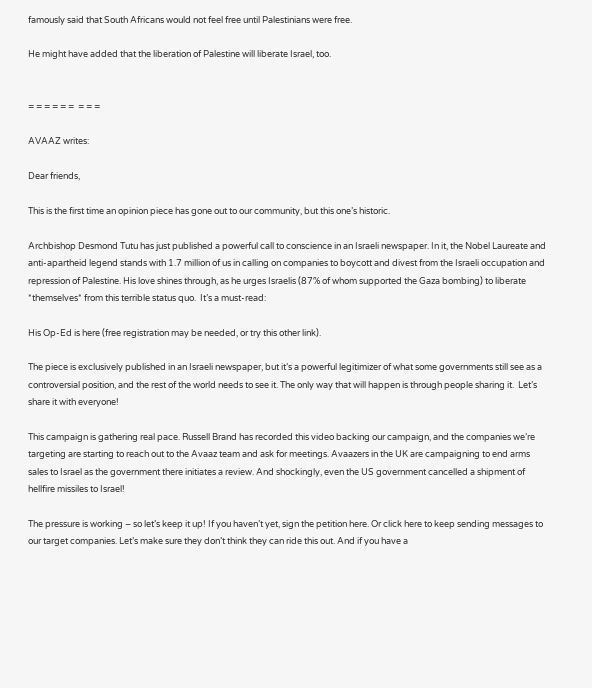famously said that South Africans would not feel free until Palestinians were free.

He might have added that the liberation of Palestine will liberate Israel, too.


= = = = = =  = = =

AVAAZ writes:

Dear friends,

This is the first time an opinion piece has gone out to our community, but this one’s historic.

Archbishop Desmond Tutu has just published a powerful call to conscience in an Israeli newspaper. In it, the Nobel Laureate and anti-apartheid legend stands with 1.7 million of us in calling on companies to boycott and divest from the Israeli occupation and repression of Palestine. His love shines through, as he urges Israelis (87% of whom supported the Gaza bombing) to liberate *themselves* from this terrible status quo.  It’s a must-read:

His Op-Ed is here (free registration may be needed, or try this other link).

The piece is exclusively published in an Israeli newspaper, but it’s a powerful legitimizer of what some governments still see as a controversial position, and the rest of the world needs to see it. The only way that will happen is through people sharing it.  Let’s share it with everyone!

This campaign is gathering real pace. Russell Brand has recorded this video backing our campaign, and the companies we’re targeting are starting to reach out to the Avaaz team and ask for meetings. Avaazers in the UK are campaigning to end arms sales to Israel as the government there initiates a review. And shockingly, even the US government cancelled a shipment of hellfire missiles to Israel!

The pressure is working – so let’s keep it up! If you haven’t yet, sign the petition here. Or click here to keep sending messages to our target companies. Let’s make sure they don’t think they can ride this out. And if you have a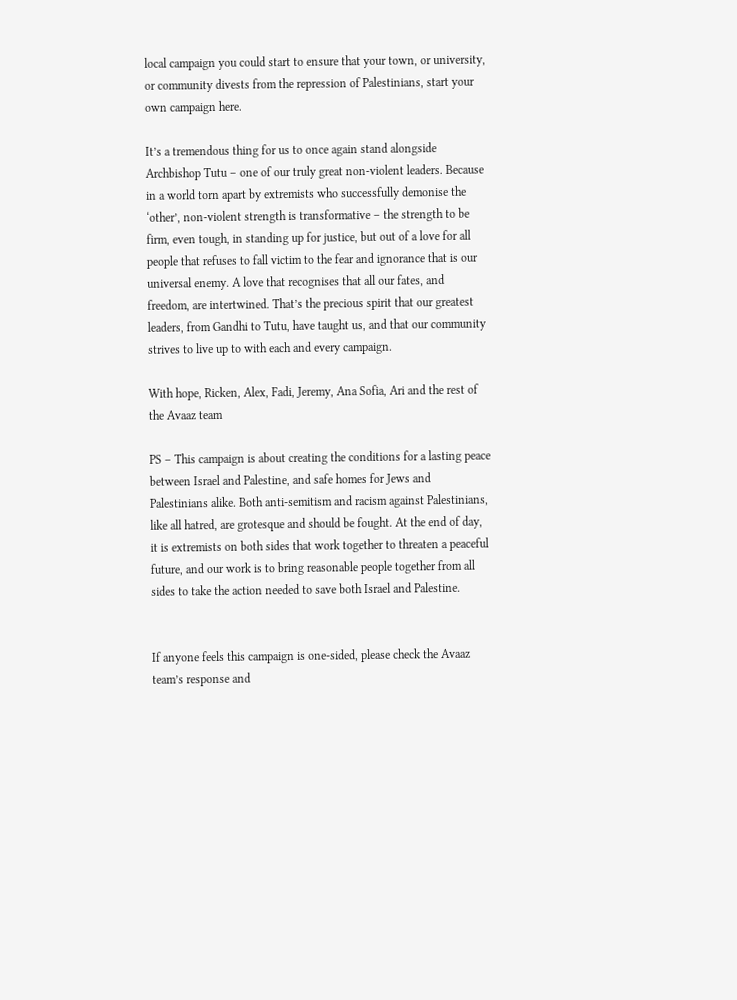local campaign you could start to ensure that your town, or university, or community divests from the repression of Palestinians, start your own campaign here.

It’s a tremendous thing for us to once again stand alongside Archbishop Tutu – one of our truly great non-violent leaders. Because in a world torn apart by extremists who successfully demonise the ‘other’, non-violent strength is transformative – the strength to be firm, even tough, in standing up for justice, but out of a love for all people that refuses to fall victim to the fear and ignorance that is our universal enemy. A love that recognises that all our fates, and freedom, are intertwined. That’s the precious spirit that our greatest leaders, from Gandhi to Tutu, have taught us, and that our community strives to live up to with each and every campaign.

With hope, Ricken, Alex, Fadi, Jeremy, Ana Sofia, Ari and the rest of the Avaaz team

PS – This campaign is about creating the conditions for a lasting peace between Israel and Palestine, and safe homes for Jews and Palestinians alike. Both anti-semitism and racism against Palestinians, like all hatred, are grotesque and should be fought. At the end of day, it is extremists on both sides that work together to threaten a peaceful future, and our work is to bring reasonable people together from all sides to take the action needed to save both Israel and Palestine.


If anyone feels this campaign is one-sided, please check the Avaaz team’s response and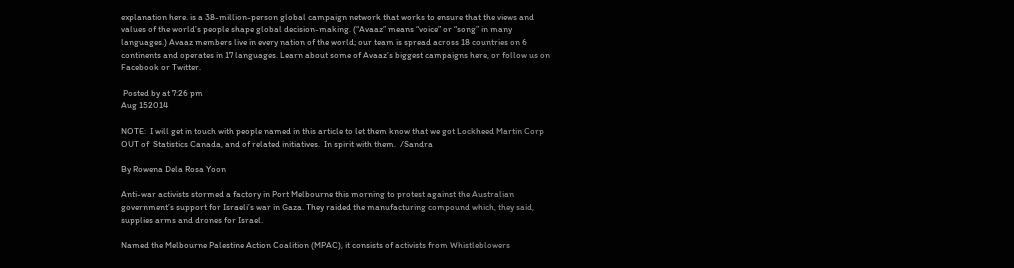explanation here. is a 38-million-person global campaign network that works to ensure that the views and values of the world’s people shape global decision-making. (“Avaaz” means “voice” or “song” in many languages.) Avaaz members live in every nation of the world; our team is spread across 18 countries on 6 continents and operates in 17 languages. Learn about some of Avaaz’s biggest campaigns here, or follow us on Facebook or Twitter.

 Posted by at 7:26 pm
Aug 152014

NOTE:  I will get in touch with people named in this article to let them know that we got Lockheed Martin Corp OUT of  Statistics Canada, and of related initiatives.  In spirit with them.  /Sandra

By Rowena Dela Rosa Yoon

Anti-war activists stormed a factory in Port Melbourne this morning to protest against the Australian government’s support for Israeli’s war in Gaza. They raided the manufacturing compound which, they said, supplies arms and drones for Israel.

Named the Melbourne Palestine Action Coalition (MPAC), it consists of activists from Whistleblowers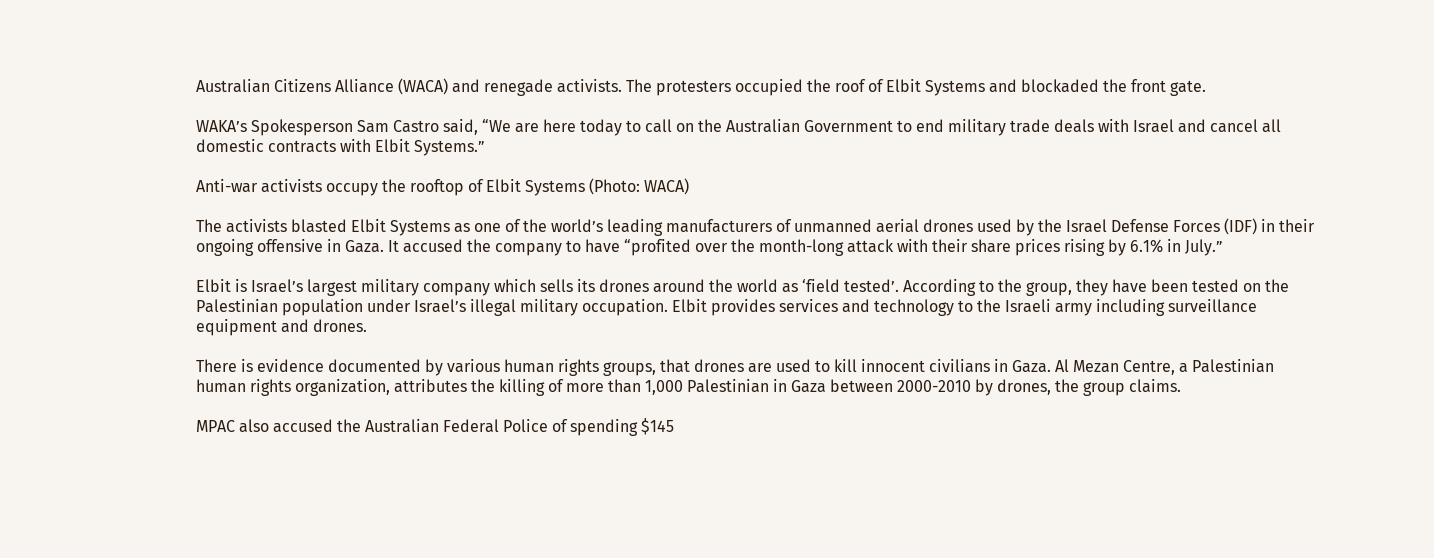Australian Citizens Alliance (WACA) and renegade activists. The protesters occupied the roof of Elbit Systems and blockaded the front gate.

WAKA’s Spokesperson Sam Castro said, “We are here today to call on the Australian Government to end military trade deals with Israel and cancel all domestic contracts with Elbit Systems.”

Anti-war activists occupy the rooftop of Elbit Systems (Photo: WACA)

The activists blasted Elbit Systems as one of the world’s leading manufacturers of unmanned aerial drones used by the Israel Defense Forces (IDF) in their ongoing offensive in Gaza. It accused the company to have “profited over the month-long attack with their share prices rising by 6.1% in July.”

Elbit is Israel’s largest military company which sells its drones around the world as ‘field tested’. According to the group, they have been tested on the Palestinian population under Israel’s illegal military occupation. Elbit provides services and technology to the Israeli army including surveillance equipment and drones.

There is evidence documented by various human rights groups, that drones are used to kill innocent civilians in Gaza. Al Mezan Centre, a Palestinian human rights organization, attributes the killing of more than 1,000 Palestinian in Gaza between 2000-2010 by drones, the group claims.

MPAC also accused the Australian Federal Police of spending $145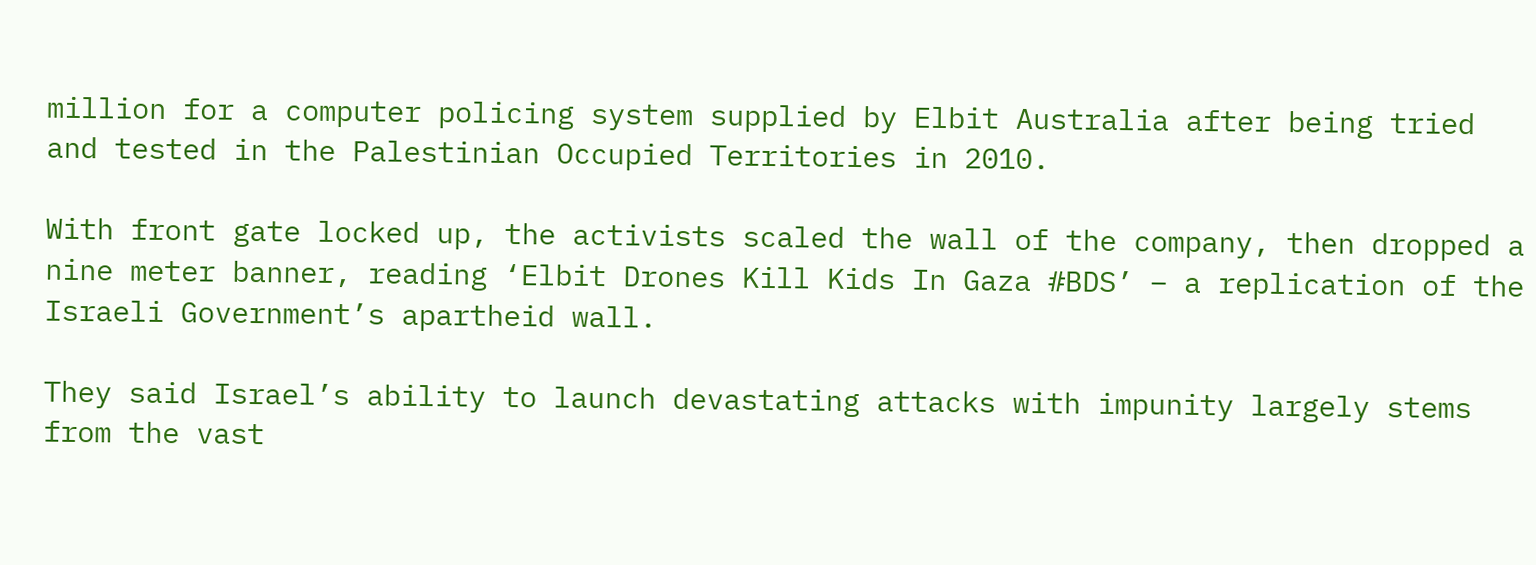million for a computer policing system supplied by Elbit Australia after being tried and tested in the Palestinian Occupied Territories in 2010.

With front gate locked up, the activists scaled the wall of the company, then dropped a nine meter banner, reading ‘Elbit Drones Kill Kids In Gaza #BDS’ – a replication of the Israeli Government’s apartheid wall.

They said Israel’s ability to launch devastating attacks with impunity largely stems from the vast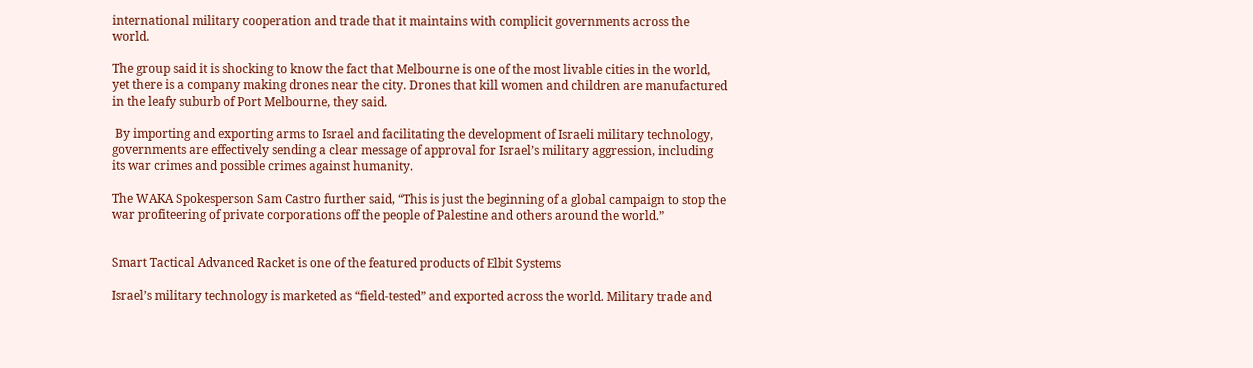international military cooperation and trade that it maintains with complicit governments across the world.

The group said it is shocking to know the fact that Melbourne is one of the most livable cities in the world, yet there is a company making drones near the city. Drones that kill women and children are manufactured in the leafy suburb of Port Melbourne, they said.

 By importing and exporting arms to Israel and facilitating the development of Israeli military technology, governments are effectively sending a clear message of approval for Israel’s military aggression, including its war crimes and possible crimes against humanity.

The WAKA Spokesperson Sam Castro further said, “This is just the beginning of a global campaign to stop the war profiteering of private corporations off the people of Palestine and others around the world.”


Smart Tactical Advanced Racket is one of the featured products of Elbit Systems

Israel’s military technology is marketed as “field-tested” and exported across the world. Military trade and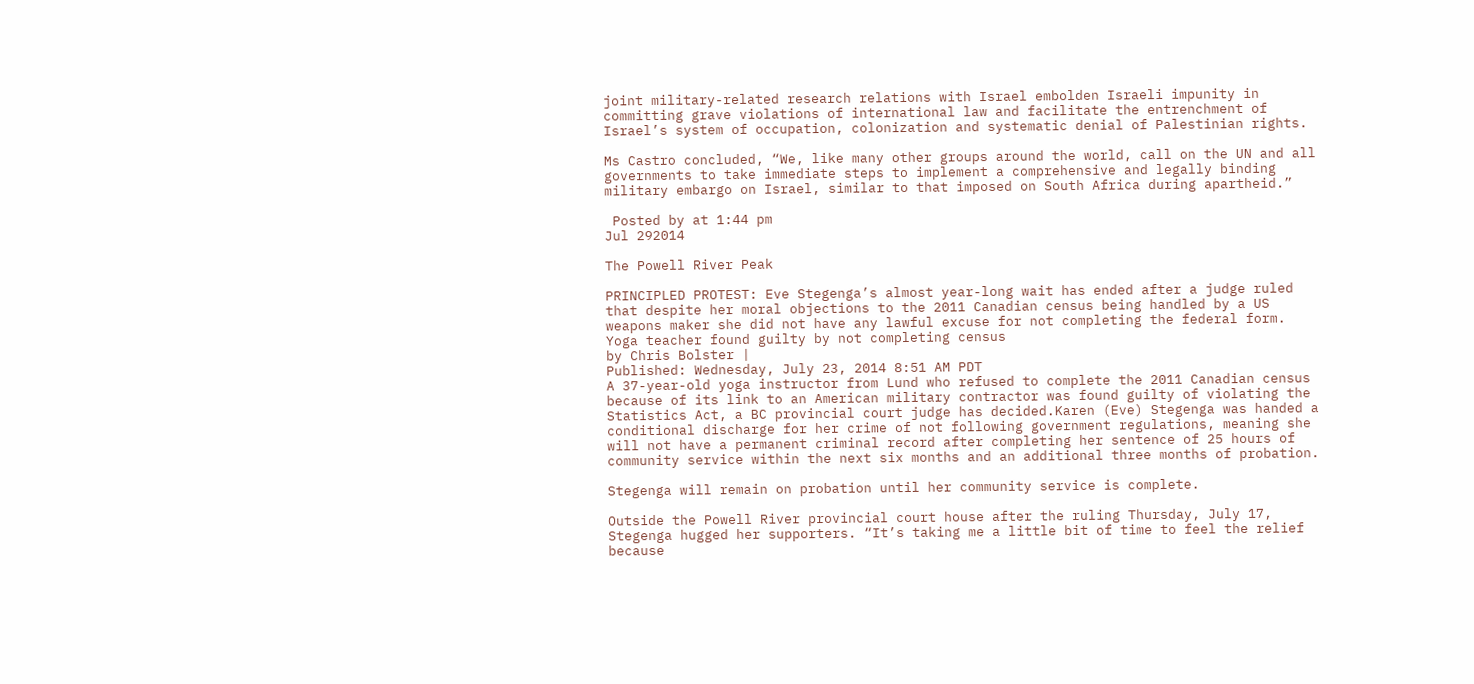joint military-related research relations with Israel embolden Israeli impunity in committing grave violations of international law and facilitate the entrenchment of Israel’s system of occupation, colonization and systematic denial of Palestinian rights.

Ms Castro concluded, “We, like many other groups around the world, call on the UN and all governments to take immediate steps to implement a comprehensive and legally binding military embargo on Israel, similar to that imposed on South Africa during apartheid.”

 Posted by at 1:44 pm
Jul 292014

The Powell River Peak

PRINCIPLED PROTEST: Eve Stegenga’s almost year-long wait has ended after a judge ruled that despite her moral objections to the 2011 Canadian census being handled by a US weapons maker she did not have any lawful excuse for not completing the federal form.
Yoga teacher found guilty by not completing census
by Chris Bolster |
Published: Wednesday, July 23, 2014 8:51 AM PDT
A 37-year-old yoga instructor from Lund who refused to complete the 2011 Canadian census because of its link to an American military contractor was found guilty of violating the Statistics Act, a BC provincial court judge has decided.Karen (Eve) Stegenga was handed a conditional discharge for her crime of not following government regulations, meaning she will not have a permanent criminal record after completing her sentence of 25 hours of community service within the next six months and an additional three months of probation.

Stegenga will remain on probation until her community service is complete.

Outside the Powell River provincial court house after the ruling Thursday, July 17, Stegenga hugged her supporters. “It’s taking me a little bit of time to feel the relief because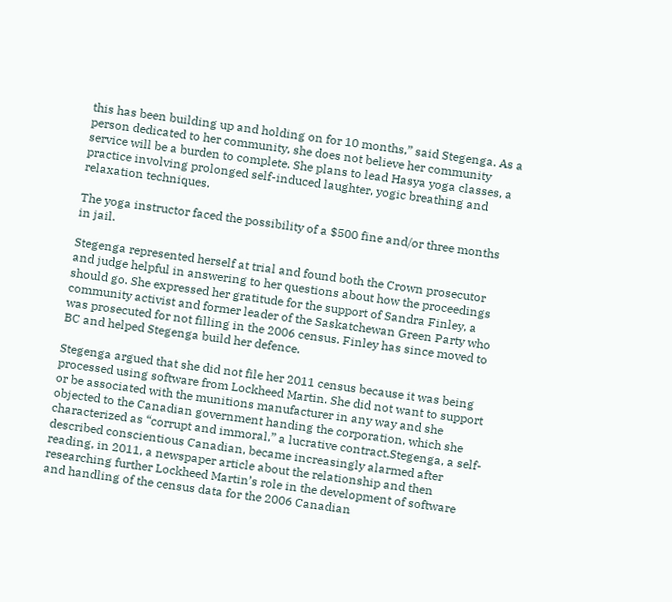this has been building up and holding on for 10 months,” said Stegenga. As a person dedicated to her community, she does not believe her community service will be a burden to complete. She plans to lead Hasya yoga classes, a practice involving prolonged self-induced laughter, yogic breathing and relaxation techniques.

The yoga instructor faced the possibility of a $500 fine and/or three months in jail.

Stegenga represented herself at trial and found both the Crown prosecutor and judge helpful in answering to her questions about how the proceedings should go. She expressed her gratitude for the support of Sandra Finley, a community activist and former leader of the Saskatchewan Green Party who was prosecuted for not filling in the 2006 census. Finley has since moved to BC and helped Stegenga build her defence.

Stegenga argued that she did not file her 2011 census because it was being processed using software from Lockheed Martin. She did not want to support or be associated with the munitions manufacturer in any way and she objected to the Canadian government handing the corporation, which she characterized as “corrupt and immoral,” a lucrative contract.Stegenga, a self-described conscientious Canadian, became increasingly alarmed after reading, in 2011, a newspaper article about the relationship and then researching further Lockheed Martin’s role in the development of software and handling of the census data for the 2006 Canadian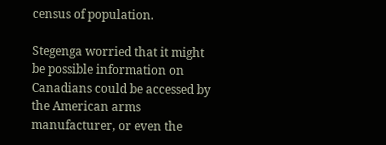census of population.

Stegenga worried that it might be possible information on Canadians could be accessed by the American arms manufacturer, or even the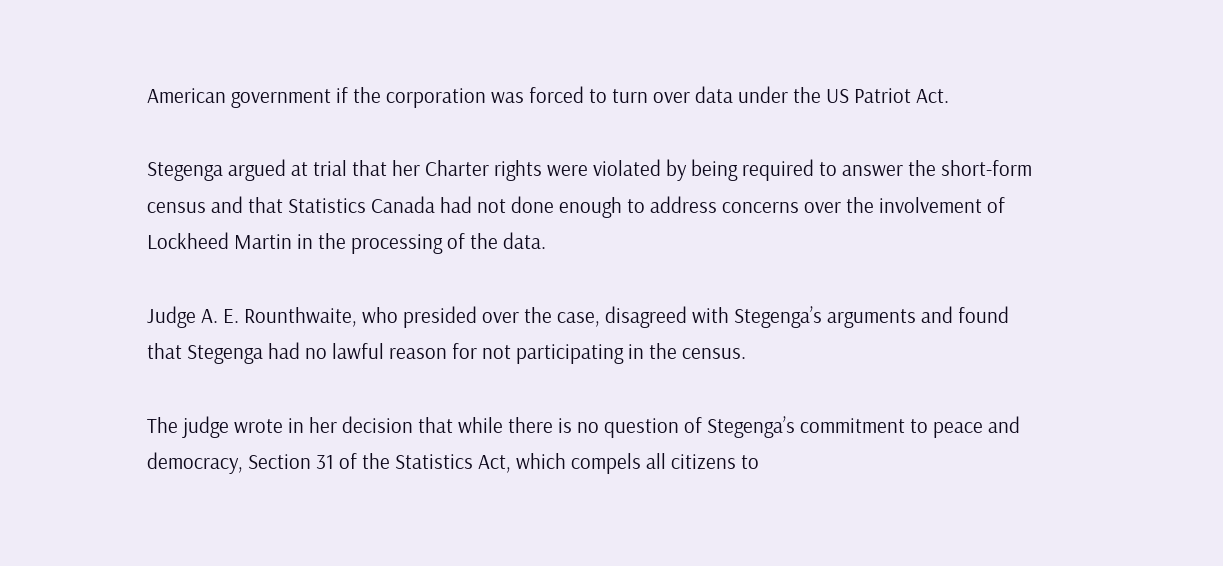American government if the corporation was forced to turn over data under the US Patriot Act.

Stegenga argued at trial that her Charter rights were violated by being required to answer the short-form census and that Statistics Canada had not done enough to address concerns over the involvement of Lockheed Martin in the processing of the data.

Judge A. E. Rounthwaite, who presided over the case, disagreed with Stegenga’s arguments and found that Stegenga had no lawful reason for not participating in the census.

The judge wrote in her decision that while there is no question of Stegenga’s commitment to peace and democracy, Section 31 of the Statistics Act, which compels all citizens to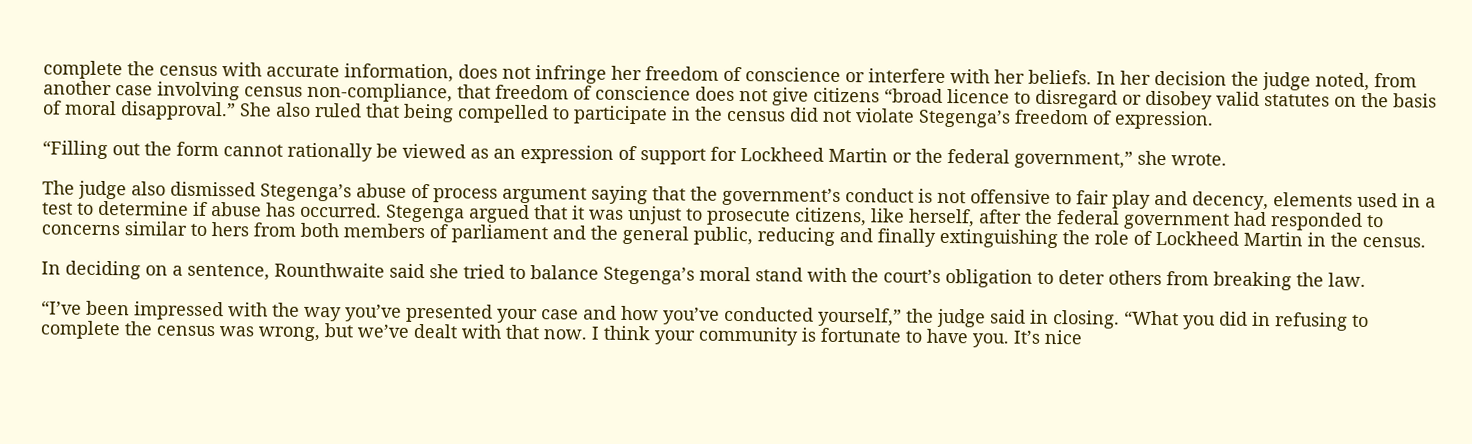complete the census with accurate information, does not infringe her freedom of conscience or interfere with her beliefs. In her decision the judge noted, from another case involving census non-compliance, that freedom of conscience does not give citizens “broad licence to disregard or disobey valid statutes on the basis of moral disapproval.” She also ruled that being compelled to participate in the census did not violate Stegenga’s freedom of expression.

“Filling out the form cannot rationally be viewed as an expression of support for Lockheed Martin or the federal government,” she wrote.

The judge also dismissed Stegenga’s abuse of process argument saying that the government’s conduct is not offensive to fair play and decency, elements used in a test to determine if abuse has occurred. Stegenga argued that it was unjust to prosecute citizens, like herself, after the federal government had responded to concerns similar to hers from both members of parliament and the general public, reducing and finally extinguishing the role of Lockheed Martin in the census.

In deciding on a sentence, Rounthwaite said she tried to balance Stegenga’s moral stand with the court’s obligation to deter others from breaking the law.

“I’ve been impressed with the way you’ve presented your case and how you’ve conducted yourself,” the judge said in closing. “What you did in refusing to complete the census was wrong, but we’ve dealt with that now. I think your community is fortunate to have you. It’s nice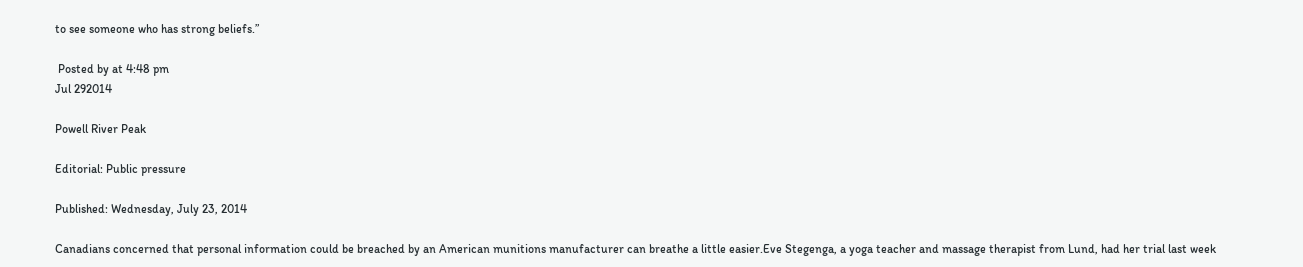to see someone who has strong beliefs.”

 Posted by at 4:48 pm
Jul 292014

Powell River Peak

Editorial: Public pressure

Published: Wednesday, July 23, 2014

Canadians concerned that personal information could be breached by an American munitions manufacturer can breathe a little easier.Eve Stegenga, a yoga teacher and massage therapist from Lund, had her trial last week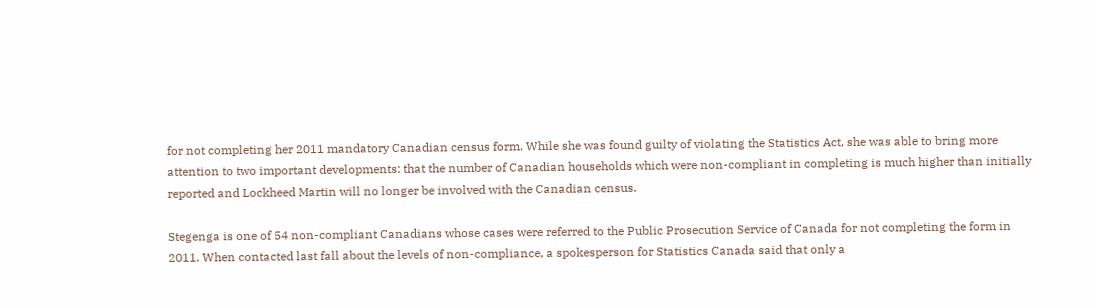for not completing her 2011 mandatory Canadian census form. While she was found guilty of violating the Statistics Act, she was able to bring more attention to two important developments: that the number of Canadian households which were non-compliant in completing is much higher than initially reported and Lockheed Martin will no longer be involved with the Canadian census.

Stegenga is one of 54 non-compliant Canadians whose cases were referred to the Public Prosecution Service of Canada for not completing the form in 2011. When contacted last fall about the levels of non-compliance, a spokesperson for Statistics Canada said that only a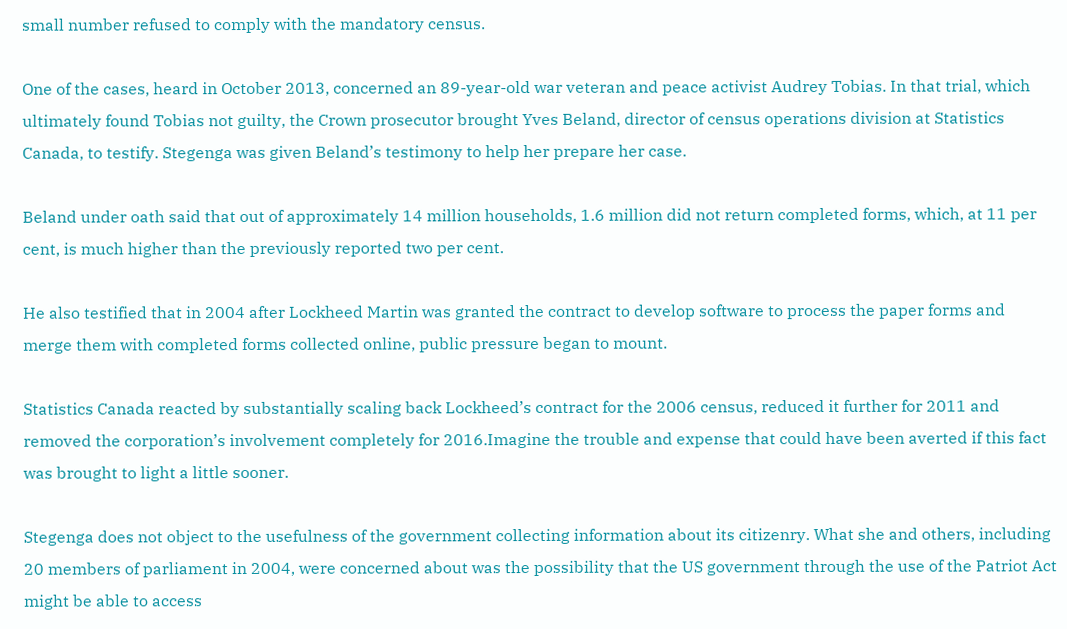small number refused to comply with the mandatory census.

One of the cases, heard in October 2013, concerned an 89-year-old war veteran and peace activist Audrey Tobias. In that trial, which ultimately found Tobias not guilty, the Crown prosecutor brought Yves Beland, director of census operations division at Statistics Canada, to testify. Stegenga was given Beland’s testimony to help her prepare her case.

Beland under oath said that out of approximately 14 million households, 1.6 million did not return completed forms, which, at 11 per cent, is much higher than the previously reported two per cent.

He also testified that in 2004 after Lockheed Martin was granted the contract to develop software to process the paper forms and merge them with completed forms collected online, public pressure began to mount.

Statistics Canada reacted by substantially scaling back Lockheed’s contract for the 2006 census, reduced it further for 2011 and removed the corporation’s involvement completely for 2016.Imagine the trouble and expense that could have been averted if this fact was brought to light a little sooner.

Stegenga does not object to the usefulness of the government collecting information about its citizenry. What she and others, including 20 members of parliament in 2004, were concerned about was the possibility that the US government through the use of the Patriot Act might be able to access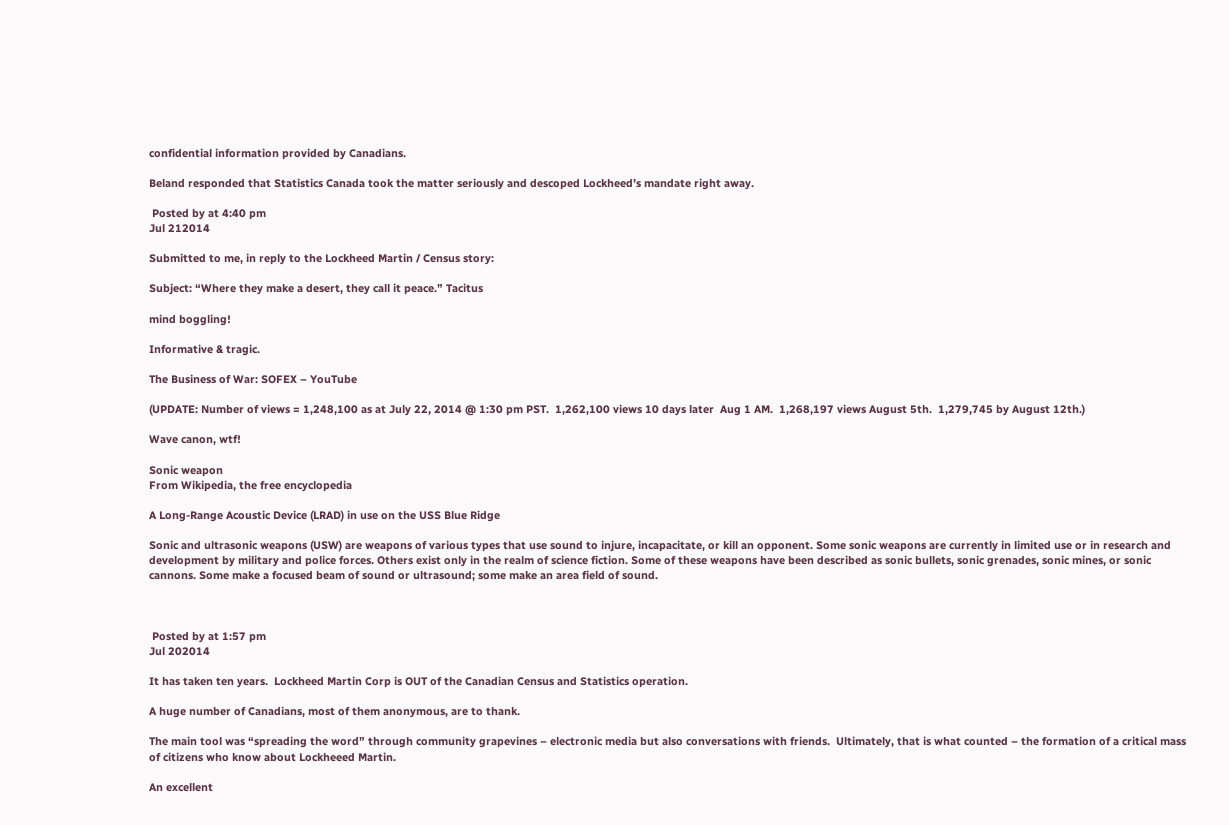confidential information provided by Canadians.

Beland responded that Statistics Canada took the matter seriously and descoped Lockheed’s mandate right away.

 Posted by at 4:40 pm
Jul 212014

Submitted to me, in reply to the Lockheed Martin / Census story:

Subject: “Where they make a desert, they call it peace.” Tacitus

mind boggling!

Informative & tragic.

The Business of War: SOFEX – YouTube

(UPDATE: Number of views = 1,248,100 as at July 22, 2014 @ 1:30 pm PST.  1,262,100 views 10 days later  Aug 1 AM.  1,268,197 views August 5th.  1,279,745 by August 12th.)

Wave canon, wtf!

Sonic weapon
From Wikipedia, the free encyclopedia

A Long-Range Acoustic Device (LRAD) in use on the USS Blue Ridge

Sonic and ultrasonic weapons (USW) are weapons of various types that use sound to injure, incapacitate, or kill an opponent. Some sonic weapons are currently in limited use or in research and development by military and police forces. Others exist only in the realm of science fiction. Some of these weapons have been described as sonic bullets, sonic grenades, sonic mines, or sonic cannons. Some make a focused beam of sound or ultrasound; some make an area field of sound.



 Posted by at 1:57 pm
Jul 202014

It has taken ten years.  Lockheed Martin Corp is OUT of the Canadian Census and Statistics operation.

A huge number of Canadians, most of them anonymous, are to thank.

The main tool was “spreading the word” through community grapevines – electronic media but also conversations with friends.  Ultimately, that is what counted – the formation of a critical mass of citizens who know about Lockheeed Martin.

An excellent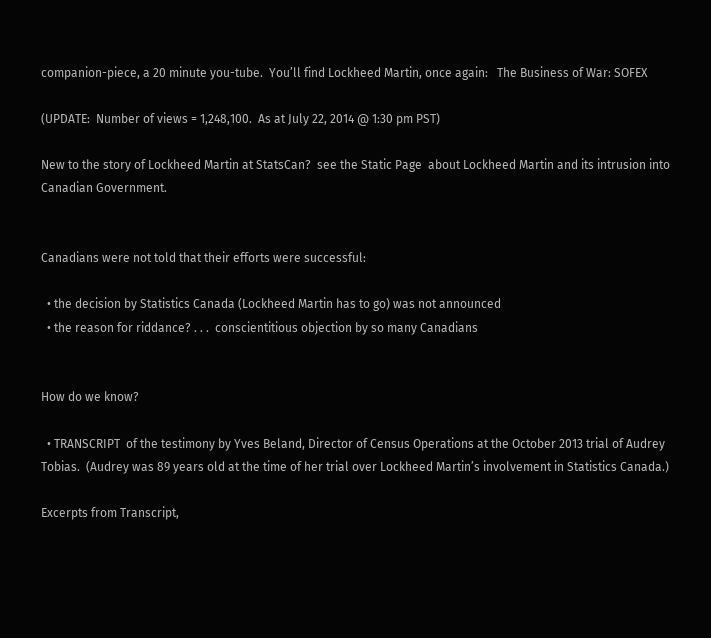companion-piece, a 20 minute you-tube.  You’ll find Lockheed Martin, once again:   The Business of War: SOFEX

(UPDATE:  Number of views = 1,248,100.  As at July 22, 2014 @ 1:30 pm PST)

New to the story of Lockheed Martin at StatsCan?  see the Static Page  about Lockheed Martin and its intrusion into Canadian Government.


Canadians were not told that their efforts were successful:

  • the decision by Statistics Canada (Lockheed Martin has to go) was not announced
  • the reason for riddance? . . .  conscientitious objection by so many Canadians


How do we know?

  • TRANSCRIPT  of the testimony by Yves Beland, Director of Census Operations at the October 2013 trial of Audrey Tobias.  (Audrey was 89 years old at the time of her trial over Lockheed Martin’s involvement in Statistics Canada.)

Excerpts from Transcript,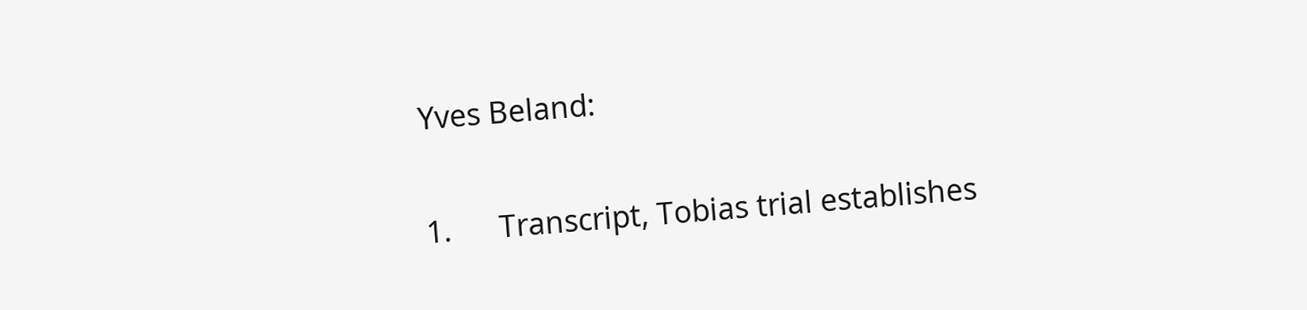Yves Beland:

1.      Transcript, Tobias trial establishes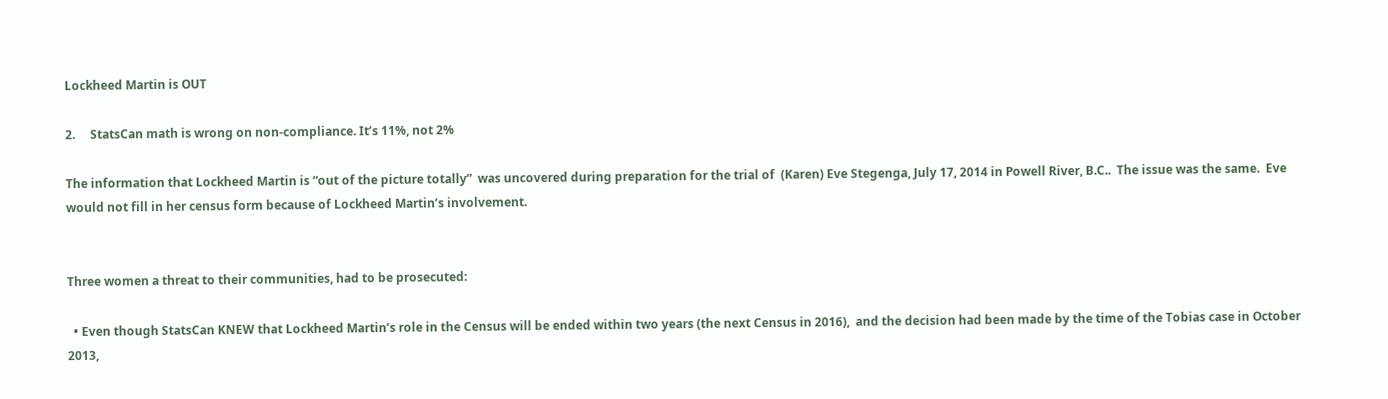Lockheed Martin is OUT

2.     StatsCan math is wrong on non-compliance. It’s 11%, not 2%

The information that Lockheed Martin is “out of the picture totally”  was uncovered during preparation for the trial of  (Karen) Eve Stegenga, July 17, 2014 in Powell River, B.C..  The issue was the same.  Eve would not fill in her census form because of Lockheed Martin’s involvement.


Three women a threat to their communities, had to be prosecuted:

  • Even though StatsCan KNEW that Lockheed Martin’s role in the Census will be ended within two years (the next Census in 2016),  and the decision had been made by the time of the Tobias case in October 2013,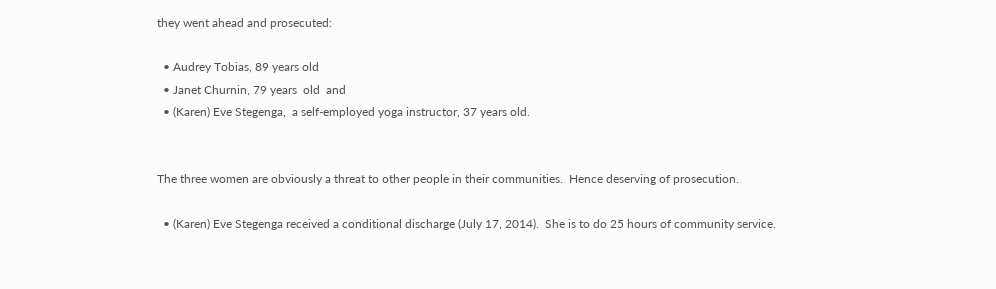they went ahead and prosecuted:

  • Audrey Tobias, 89 years old
  • Janet Churnin, 79 years  old  and
  • (Karen) Eve Stegenga,  a self-employed yoga instructor, 37 years old.


The three women are obviously a threat to other people in their communities.  Hence deserving of prosecution.

  • (Karen) Eve Stegenga received a conditional discharge (July 17, 2014).  She is to do 25 hours of community service.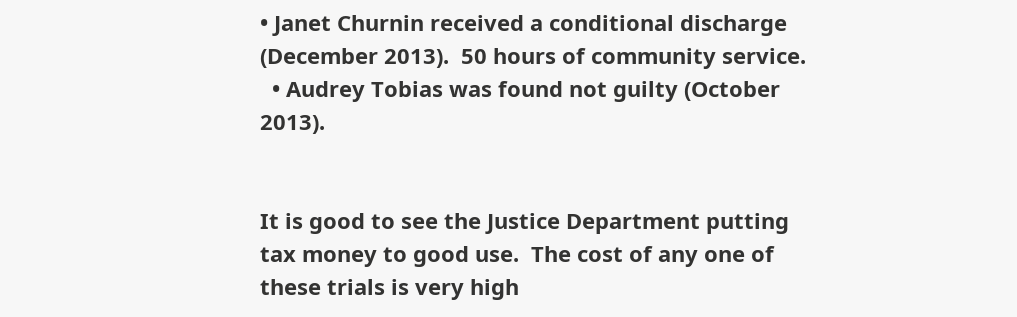• Janet Churnin received a conditional discharge (December 2013).  50 hours of community service.
  • Audrey Tobias was found not guilty (October 2013).


It is good to see the Justice Department putting tax money to good use.  The cost of any one of these trials is very high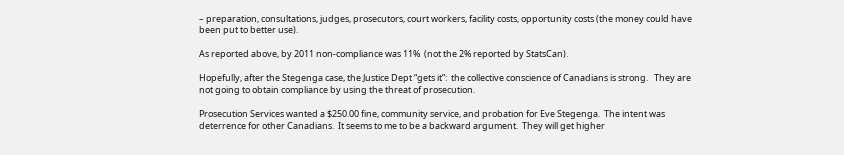– preparation, consultations, judges, prosecutors, court workers, facility costs, opportunity costs (the money could have been put to better use).

As reported above, by 2011 non-compliance was 11%  (not the 2% reported by StatsCan).

Hopefully, after the Stegenga case, the Justice Dept “gets it”:  the collective conscience of Canadians is strong.   They are not going to obtain compliance by using the threat of prosecution.

Prosecution Services wanted a $250.00 fine, community service, and probation for Eve Stegenga.  The intent was deterrence for other Canadians.  It seems to me to be a backward argument.  They will get higher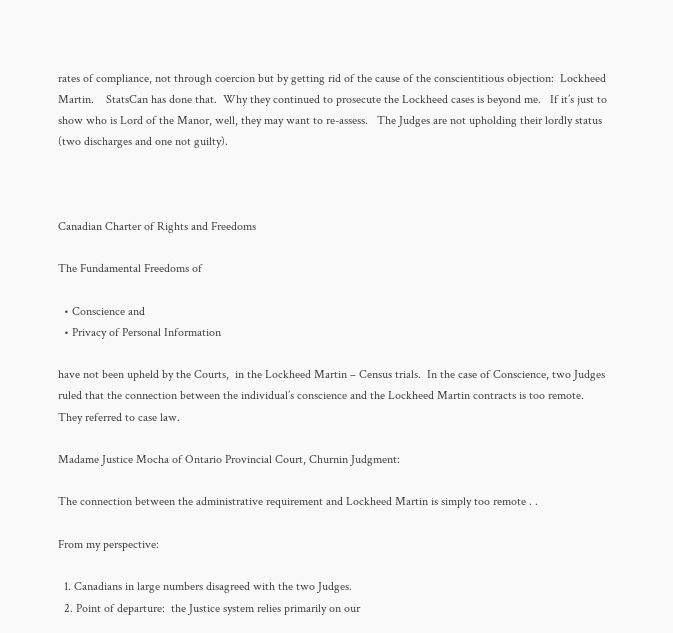rates of compliance, not through coercion but by getting rid of the cause of the conscientitious objection:  Lockheed Martin.    StatsCan has done that.  Why they continued to prosecute the Lockheed cases is beyond me.   If it’s just to show who is Lord of the Manor, well, they may want to re-assess.   The Judges are not upholding their lordly status (two discharges and one not guilty).



Canadian Charter of Rights and Freedoms

The Fundamental Freedoms of

  • Conscience and
  • Privacy of Personal Information

have not been upheld by the Courts,  in the Lockheed Martin – Census trials.  In the case of Conscience, two Judges ruled that the connection between the individual’s conscience and the Lockheed Martin contracts is too remote.   They referred to case law.

Madame Justice Mocha of Ontario Provincial Court, Churnin Judgment:

The connection between the administrative requirement and Lockheed Martin is simply too remote . .

From my perspective:

  1. Canadians in large numbers disagreed with the two Judges.
  2. Point of departure:  the Justice system relies primarily on our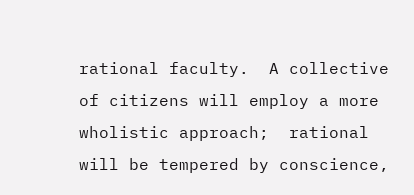rational faculty.  A collective of citizens will employ a more wholistic approach;  rational will be tempered by conscience,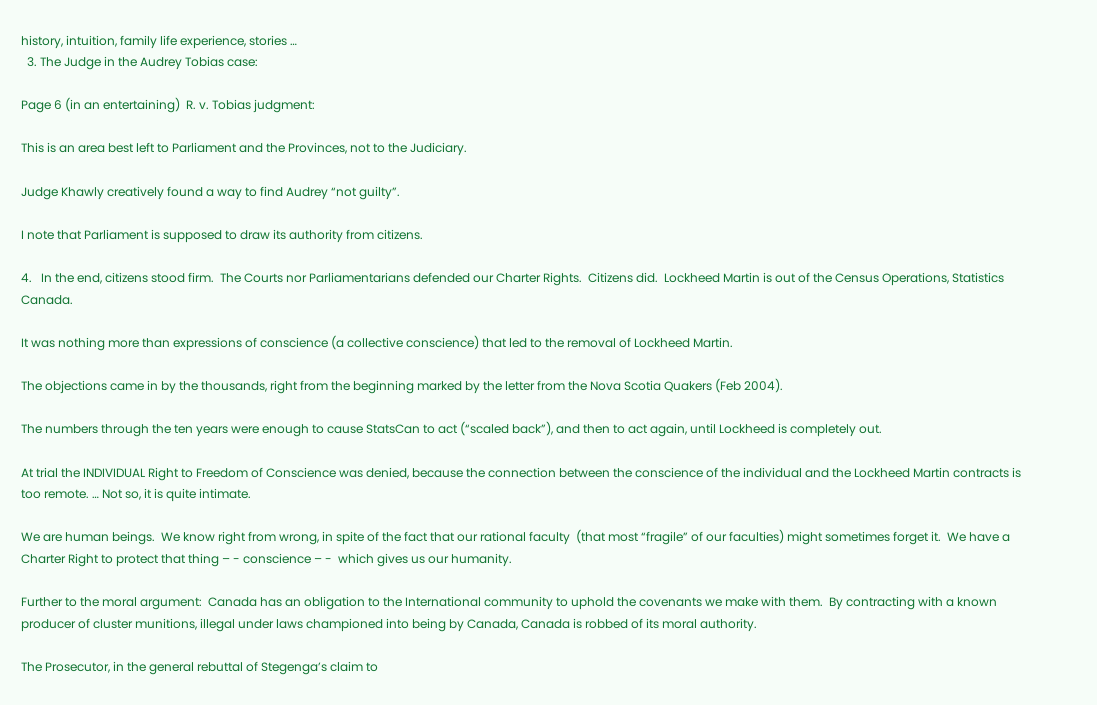history, intuition, family life experience, stories …
  3. The Judge in the Audrey Tobias case:

Page 6 (in an entertaining)  R. v. Tobias judgment:

This is an area best left to Parliament and the Provinces, not to the Judiciary.

Judge Khawly creatively found a way to find Audrey “not guilty”.

I note that Parliament is supposed to draw its authority from citizens.

4.   In the end, citizens stood firm.  The Courts nor Parliamentarians defended our Charter Rights.  Citizens did.  Lockheed Martin is out of the Census Operations, Statistics Canada.

It was nothing more than expressions of conscience (a collective conscience) that led to the removal of Lockheed Martin.

The objections came in by the thousands, right from the beginning marked by the letter from the Nova Scotia Quakers (Feb 2004).

The numbers through the ten years were enough to cause StatsCan to act (“scaled back”), and then to act again, until Lockheed is completely out.

At trial the INDIVIDUAL Right to Freedom of Conscience was denied, because the connection between the conscience of the individual and the Lockheed Martin contracts is too remote. … Not so, it is quite intimate.

We are human beings.  We know right from wrong, in spite of the fact that our rational faculty  (that most “fragile” of our faculties) might sometimes forget it.  We have a Charter Right to protect that thing – - conscience – -  which gives us our humanity.

Further to the moral argument:  Canada has an obligation to the International community to uphold the covenants we make with them.  By contracting with a known producer of cluster munitions, illegal under laws championed into being by Canada, Canada is robbed of its moral authority.

The Prosecutor, in the general rebuttal of Stegenga’s claim to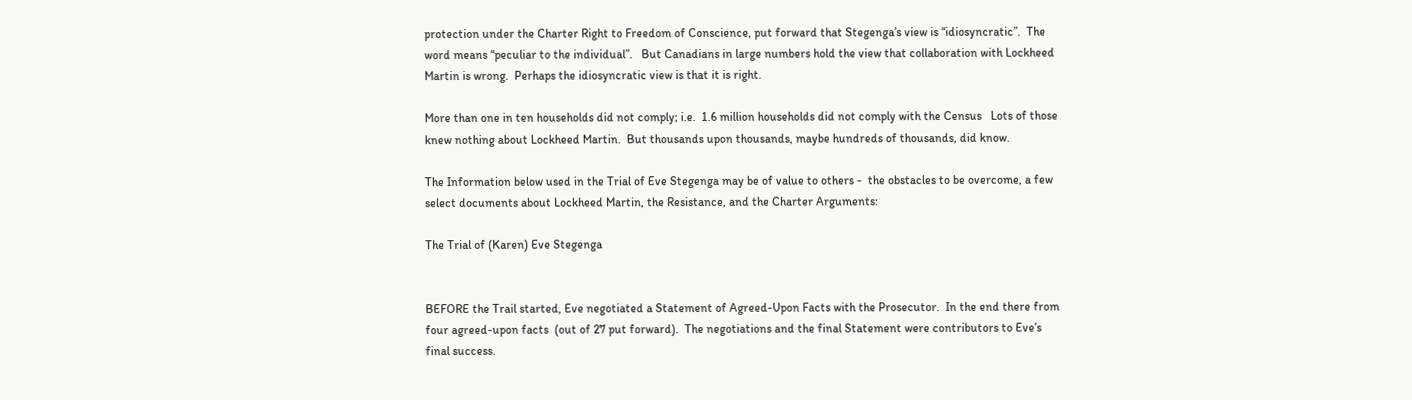protection under the Charter Right to Freedom of Conscience, put forward that Stegenga’s view is “idiosyncratic”.  The word means “peculiar to the individual”.   But Canadians in large numbers hold the view that collaboration with Lockheed Martin is wrong.  Perhaps the idiosyncratic view is that it is right.

More than one in ten households did not comply; i.e.  1.6 million households did not comply with the Census   Lots of those knew nothing about Lockheed Martin.  But thousands upon thousands, maybe hundreds of thousands, did know.

The Information below used in the Trial of Eve Stegenga may be of value to others -  the obstacles to be overcome, a few select documents about Lockheed Martin, the Resistance, and the Charter Arguments:

The Trial of (Karen) Eve Stegenga


BEFORE the Trail started, Eve negotiated a Statement of Agreed-Upon Facts with the Prosecutor.  In the end there from four agreed-upon facts  (out of 27 put forward).  The negotiations and the final Statement were contributors to Eve’s final success.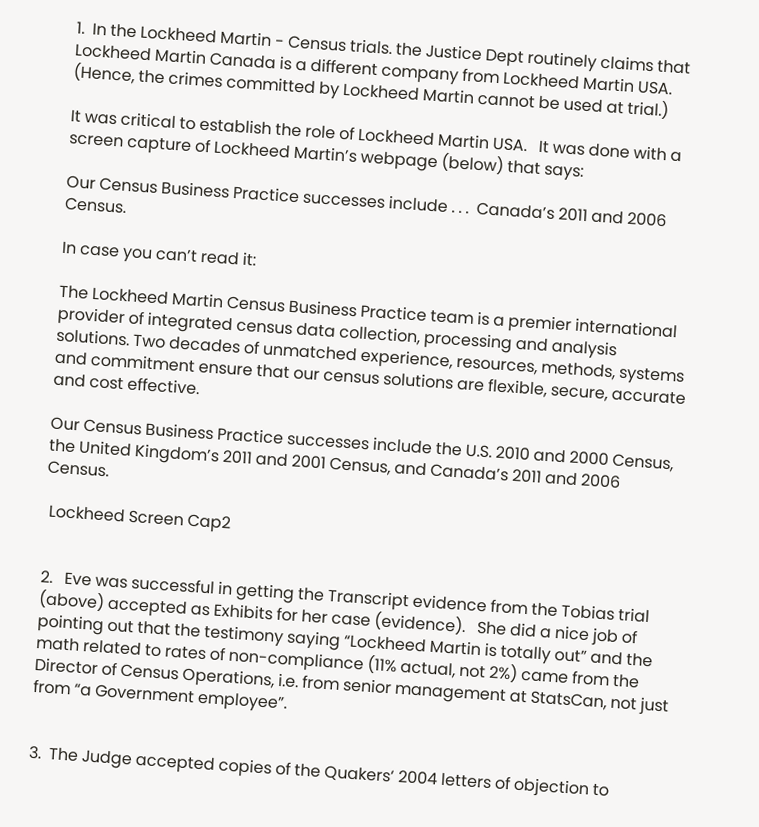1.  In the Lockheed Martin - Census trials. the Justice Dept routinely claims that Lockheed Martin Canada is a different company from Lockheed Martin USA.  (Hence, the crimes committed by Lockheed Martin cannot be used at trial.)

It was critical to establish the role of Lockheed Martin USA.   It was done with a screen capture of Lockheed Martin’s webpage (below) that says:

Our Census Business Practice successes include . . .  Canada’s 2011 and 2006 Census.

In case you can’t read it:

The Lockheed Martin Census Business Practice team is a premier international provider of integrated census data collection, processing and analysis solutions. Two decades of unmatched experience, resources, methods, systems and commitment ensure that our census solutions are flexible, secure, accurate and cost effective.

Our Census Business Practice successes include the U.S. 2010 and 2000 Census, the United Kingdom’s 2011 and 2001 Census, and Canada’s 2011 and 2006 Census.

 Lockheed Screen Cap2


2.   Eve was successful in getting the Transcript evidence from the Tobias trial (above) accepted as Exhibits for her case (evidence).   She did a nice job of pointing out that the testimony saying “Lockheed Martin is totally out” and the math related to rates of non-compliance (11% actual, not 2%) came from the Director of Census Operations, i.e. from senior management at StatsCan, not just from “a Government employee”.


3.  The Judge accepted copies of the Quakers‘ 2004 letters of objection to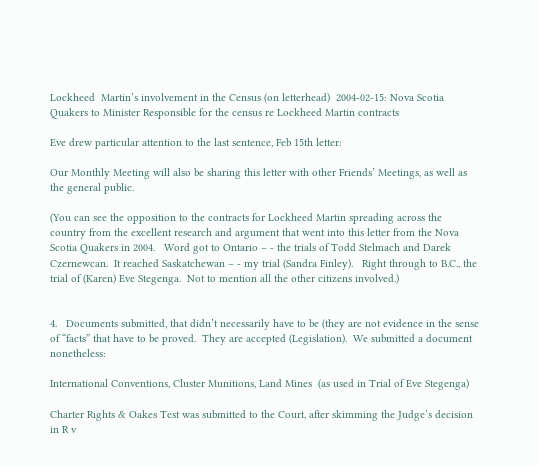Lockheed  Martin’s involvement in the Census (on letterhead)  2004-02-15: Nova Scotia Quakers to Minister Responsible for the census re Lockheed Martin contracts

Eve drew particular attention to the last sentence, Feb 15th letter:

Our Monthly Meeting will also be sharing this letter with other Friends’ Meetings, as well as the general public.

(You can see the opposition to the contracts for Lockheed Martin spreading across the country from the excellent research and argument that went into this letter from the Nova Scotia Quakers in 2004.   Word got to Ontario – - the trials of Todd Stelmach and Darek Czernewcan.  It reached Saskatchewan – - my trial (Sandra Finley).   Right through to B.C., the trial of (Karen) Eve Stegenga.  Not to mention all the other citizens involved.)


4.   Documents submitted, that didn’t necessarily have to be (they are not evidence in the sense of “facts” that have to be proved.  They are accepted (Legislation).  We submitted a document nonetheless:

International Conventions, Cluster Munitions, Land Mines  (as used in Trial of Eve Stegenga)

Charter Rights & Oakes Test was submitted to the Court, after skimming the Judge’s decision in R v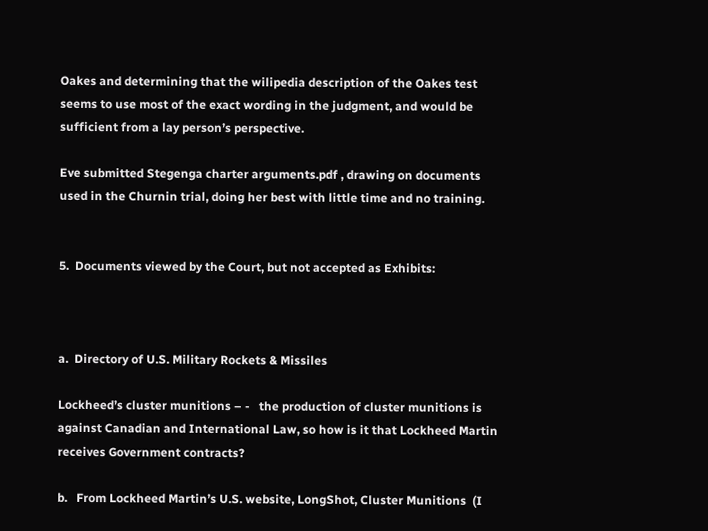Oakes and determining that the wilipedia description of the Oakes test seems to use most of the exact wording in the judgment, and would be sufficient from a lay person’s perspective.

Eve submitted Stegenga charter arguments.pdf , drawing on documents used in the Churnin trial, doing her best with little time and no training.


5.  Documents viewed by the Court, but not accepted as Exhibits:



a.  Directory of U.S. Military Rockets & Missiles

Lockheed’s cluster munitions – -   the production of cluster munitions is against Canadian and International Law, so how is it that Lockheed Martin receives Government contracts?

b.   From Lockheed Martin’s U.S. website, LongShot, Cluster Munitions  (I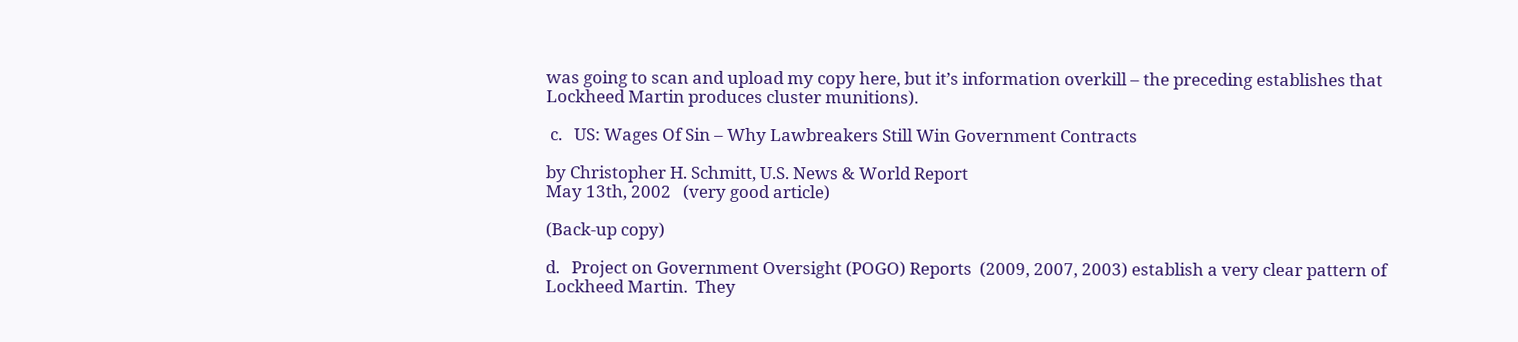was going to scan and upload my copy here, but it’s information overkill – the preceding establishes that Lockheed Martin produces cluster munitions).

 c.   US: Wages Of Sin – Why Lawbreakers Still Win Government Contracts

by Christopher H. Schmitt, U.S. News & World Report
May 13th, 2002   (very good article)

(Back-up copy)

d.   Project on Government Oversight (POGO) Reports  (2009, 2007, 2003) establish a very clear pattern of Lockheed Martin.  They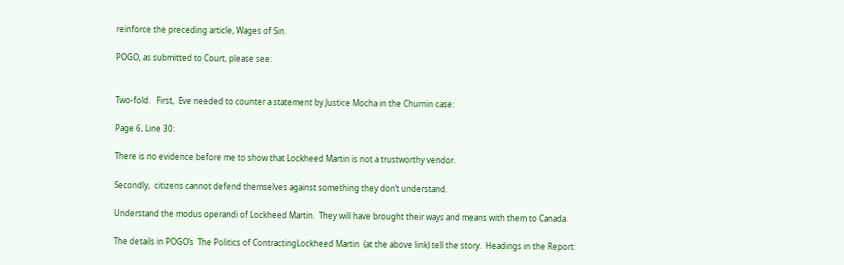reinforce the preceding article, Wages of Sin.

POGO, as submitted to Court, please see:


Two-fold.   First,  Eve needed to counter a statement by Justice Mocha in the Churnin case:

Page 6, Line 30:

There is no evidence before me to show that Lockheed Martin is not a trustworthy vendor.

Secondly,  citizens cannot defend themselves against something they don’t understand.

Understand the modus operandi of Lockheed Martin.  They will have brought their ways and means with them to Canada.

The details in POGO’s  The Politics of ContractingLockheed Martin  (at the above link) tell the story.  Headings in the Report: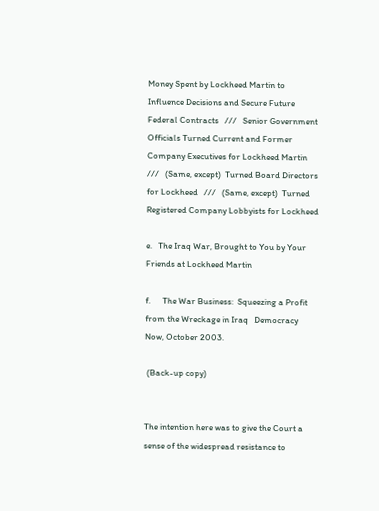Money Spent by Lockheed Martin to Influence Decisions and Secure Future Federal Contracts   ///   Senior Government Officials Turned Current and Former Company Executives for Lockheed Martin   ///   (Same, except)  Turned Board Directors for Lockheed   ///   (Same, except)  Turned Registered Company Lobbyists for Lockheed

e.   The Iraq War, Brought to You by Your Friends at Lockheed Martin

f.      The War Business:  Squeezing a Profit from the Wreckage in Iraq   Democracy Now, October 2003.

 (Back-up copy)


The intention here was to give the Court a sense of the widespread resistance to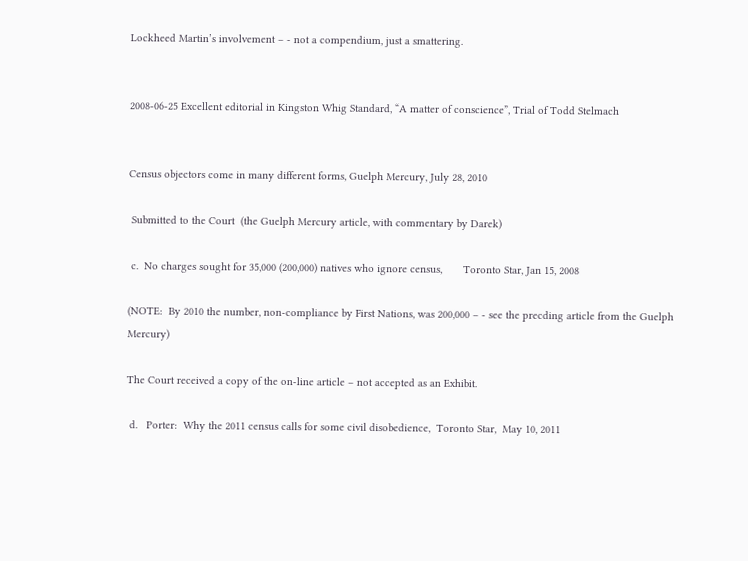Lockheed Martin’s involvement – - not a compendium, just a smattering.


2008-06-25 Excellent editorial in Kingston Whig Standard, “A matter of conscience”, Trial of Todd Stelmach


Census objectors come in many different forms, Guelph Mercury, July 28, 2010

 Submitted to the Court  (the Guelph Mercury article, with commentary by Darek)

 c.  No charges sought for 35,000 (200,000) natives who ignore census,       Toronto Star, Jan 15, 2008

(NOTE:  By 2010 the number, non-compliance by First Nations, was 200,000 – - see the precding article from the Guelph Mercury)

The Court received a copy of the on-line article – not accepted as an Exhibit.

 d.   Porter:  Why the 2011 census calls for some civil disobedience,  Toronto Star,  May 10, 2011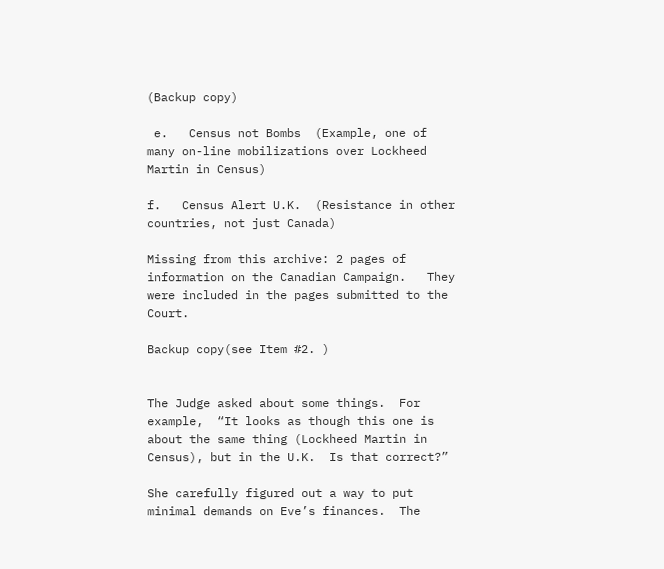(Backup copy)

 e.   Census not Bombs  (Example, one of many on-line mobilizations over Lockheed Martin in Census)

f.   Census Alert U.K.  (Resistance in other countries, not just Canada)

Missing from this archive: 2 pages of information on the Canadian Campaign.   They were included in the pages submitted to the Court.

Backup copy(see Item #2. )


The Judge asked about some things.  For example,  “It looks as though this one is about the same thing (Lockheed Martin in Census), but in the U.K.  Is that correct?”

She carefully figured out a way to put minimal demands on Eve’s finances.  The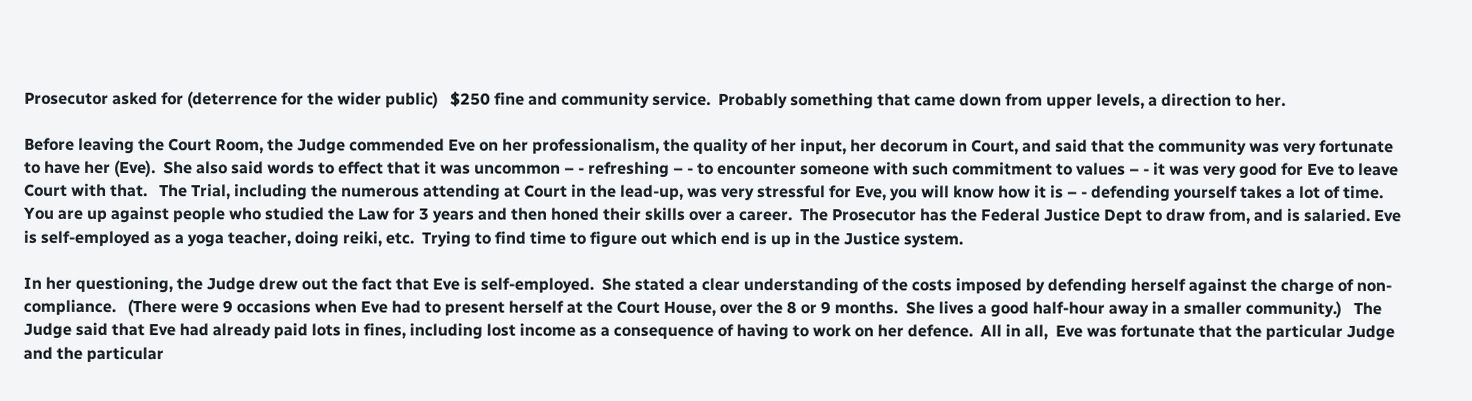Prosecutor asked for (deterrence for the wider public)   $250 fine and community service.  Probably something that came down from upper levels, a direction to her.

Before leaving the Court Room, the Judge commended Eve on her professionalism, the quality of her input, her decorum in Court, and said that the community was very fortunate to have her (Eve).  She also said words to effect that it was uncommon – - refreshing – - to encounter someone with such commitment to values – - it was very good for Eve to leave Court with that.   The Trial, including the numerous attending at Court in the lead-up, was very stressful for Eve, you will know how it is – - defending yourself takes a lot of time.  You are up against people who studied the Law for 3 years and then honed their skills over a career.  The Prosecutor has the Federal Justice Dept to draw from, and is salaried. Eve is self-employed as a yoga teacher, doing reiki, etc.  Trying to find time to figure out which end is up in the Justice system.

In her questioning, the Judge drew out the fact that Eve is self-employed.  She stated a clear understanding of the costs imposed by defending herself against the charge of non-compliance.   (There were 9 occasions when Eve had to present herself at the Court House, over the 8 or 9 months.  She lives a good half-hour away in a smaller community.)   The Judge said that Eve had already paid lots in fines, including lost income as a consequence of having to work on her defence.  All in all,  Eve was fortunate that the particular Judge and the particular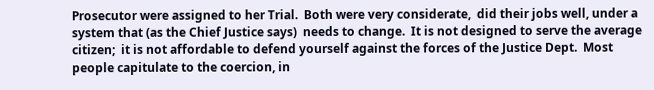Prosecutor were assigned to her Trial.  Both were very considerate,  did their jobs well, under a system that (as the Chief Justice says)  needs to change.  It is not designed to serve the average citizen;  it is not affordable to defend yourself against the forces of the Justice Dept.  Most people capitulate to the coercion, in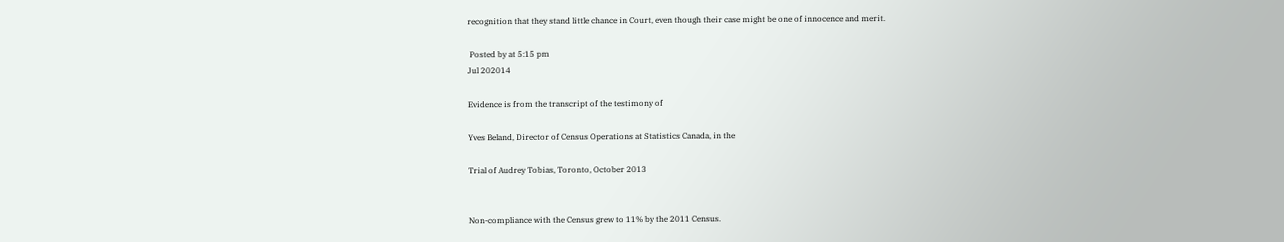recognition that they stand little chance in Court, even though their case might be one of innocence and merit.

 Posted by at 5:15 pm
Jul 202014

Evidence is from the transcript of the testimony of

Yves Beland, Director of Census Operations at Statistics Canada, in the

Trial of Audrey Tobias, Toronto, October 2013


Non-compliance with the Census grew to 11% by the 2011 Census.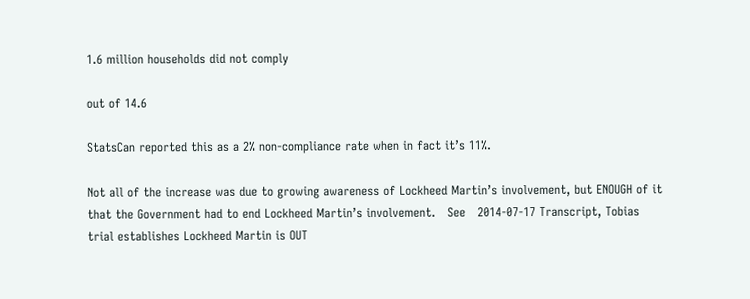1.6 million households did not comply

out of 14.6

StatsCan reported this as a 2% non-compliance rate when in fact it’s 11%.

Not all of the increase was due to growing awareness of Lockheed Martin’s involvement, but ENOUGH of it that the Government had to end Lockheed Martin’s involvement.   See   2014-07-17 Transcript, Tobias trial establishes Lockheed Martin is OUT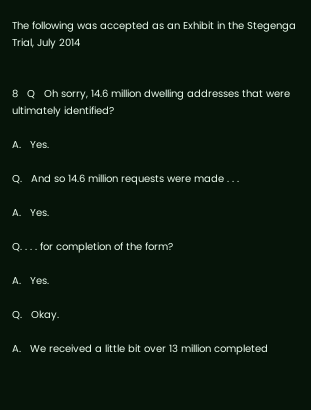The following was accepted as an Exhibit in the Stegenga Trial, July 2014


8   Q   Oh sorry, 14.6 million dwelling addresses that were ultimately identified?

A.   Yes.

Q.   And so 14.6 million requests were made . . .

A.   Yes.

Q. . . . for completion of the form?

A.   Yes.

Q.   Okay.

A.   We received a little bit over 13 million completed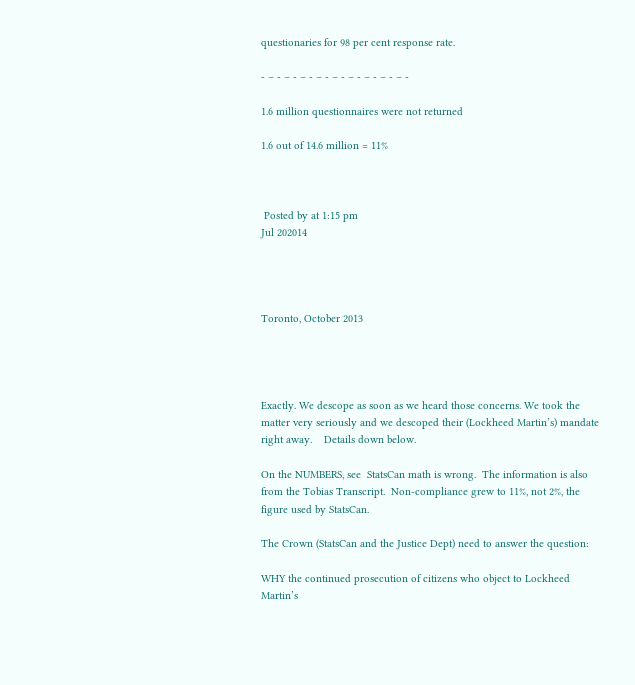questionaries for 98 per cent response rate.

- – - – - – - – - – - – - – - – - – -

1.6 million questionnaires were not returned

1.6 out of 14.6 million = 11%



 Posted by at 1:15 pm
Jul 202014




Toronto, October 2013




Exactly. We descope as soon as we heard those concerns. We took the matter very seriously and we descoped their (Lockheed Martin’s) mandate right away.    Details down below.

On the NUMBERS, see  StatsCan math is wrong.  The information is also from the Tobias Transcript.  Non-compliance grew to 11%, not 2%, the figure used by StatsCan.

The Crown (StatsCan and the Justice Dept) need to answer the question:

WHY the continued prosecution of citizens who object to Lockheed Martin’s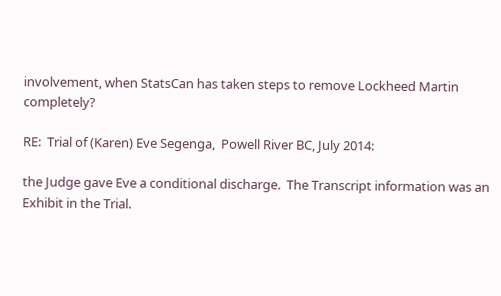involvement, when StatsCan has taken steps to remove Lockheed Martin completely?

RE:  Trial of (Karen) Eve Segenga,  Powell River BC, July 2014:

the Judge gave Eve a conditional discharge.  The Transcript information was an Exhibit in the Trial.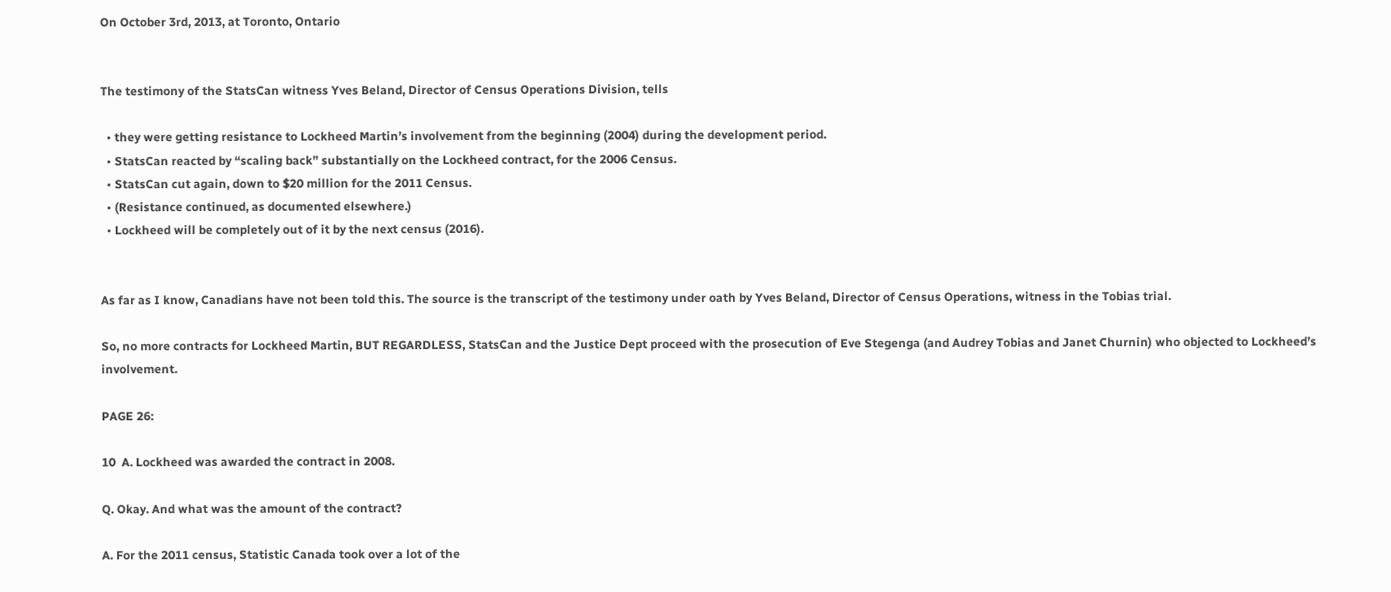On October 3rd, 2013, at Toronto, Ontario


The testimony of the StatsCan witness Yves Beland, Director of Census Operations Division, tells

  • they were getting resistance to Lockheed Martin’s involvement from the beginning (2004) during the development period.
  • StatsCan reacted by “scaling back” substantially on the Lockheed contract, for the 2006 Census.
  • StatsCan cut again, down to $20 million for the 2011 Census.
  • (Resistance continued, as documented elsewhere.)
  • Lockheed will be completely out of it by the next census (2016).


As far as I know, Canadians have not been told this. The source is the transcript of the testimony under oath by Yves Beland, Director of Census Operations, witness in the Tobias trial.

So, no more contracts for Lockheed Martin, BUT REGARDLESS, StatsCan and the Justice Dept proceed with the prosecution of Eve Stegenga (and Audrey Tobias and Janet Churnin) who objected to Lockheed’s involvement.

PAGE 26:

10  A. Lockheed was awarded the contract in 2008.

Q. Okay. And what was the amount of the contract?

A. For the 2011 census, Statistic Canada took over a lot of the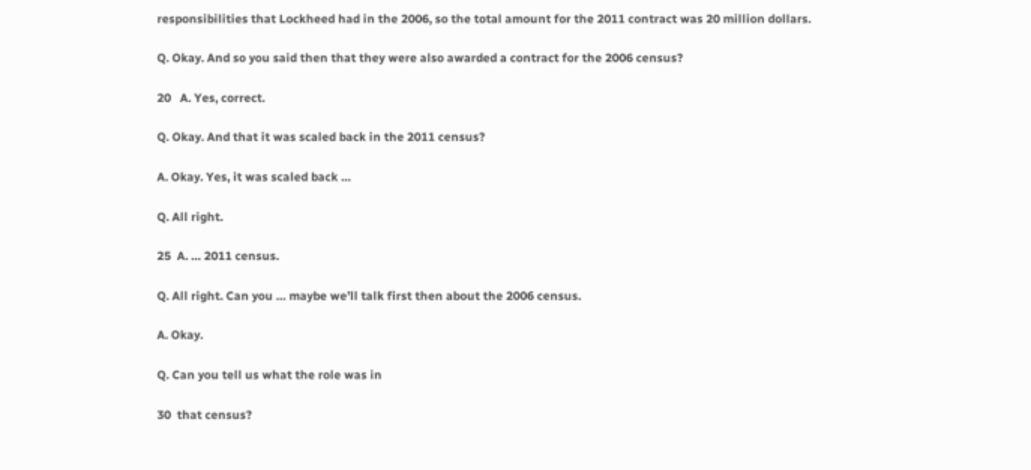responsibilities that Lockheed had in the 2006, so the total amount for the 2011 contract was 20 million dollars.

Q. Okay. And so you said then that they were also awarded a contract for the 2006 census?

20   A. Yes, correct.

Q. Okay. And that it was scaled back in the 2011 census?

A. Okay. Yes, it was scaled back …

Q. All right.

25  A. … 2011 census.

Q. All right. Can you … maybe we’ll talk first then about the 2006 census.

A. Okay.

Q. Can you tell us what the role was in

30  that census?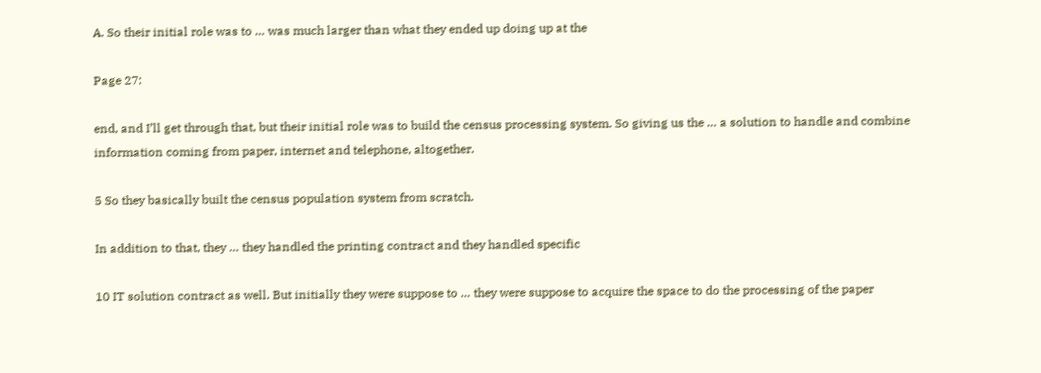A. So their initial role was to … was much larger than what they ended up doing up at the

Page 27:

end, and I’ll get through that, but their initial role was to build the census processing system. So giving us the … a solution to handle and combine information coming from paper, internet and telephone, altogether.

5 So they basically built the census population system from scratch.

In addition to that, they … they handled the printing contract and they handled specific

10 IT solution contract as well. But initially they were suppose to … they were suppose to acquire the space to do the processing of the paper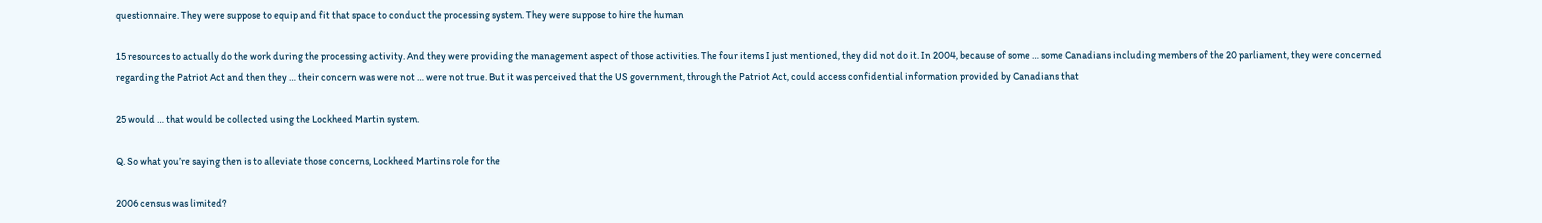questionnaire. They were suppose to equip and fit that space to conduct the processing system. They were suppose to hire the human

15 resources to actually do the work during the processing activity. And they were providing the management aspect of those activities. The four items I just mentioned, they did not do it. In 2004, because of some … some Canadians including members of the 20 parliament, they were concerned regarding the Patriot Act and then they … their concern was were not … were not true. But it was perceived that the US government, through the Patriot Act, could access confidential information provided by Canadians that

25 would … that would be collected using the Lockheed Martin system.

Q. So what you’re saying then is to alleviate those concerns, Lockheed Martins role for the

2006 census was limited?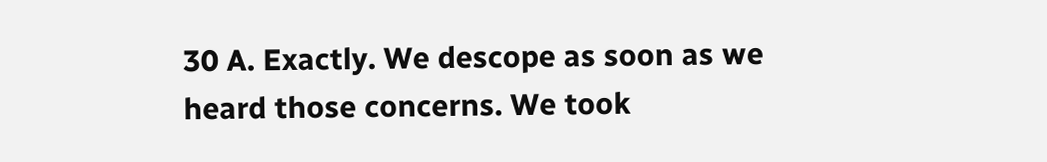30 A. Exactly. We descope as soon as we heard those concerns. We took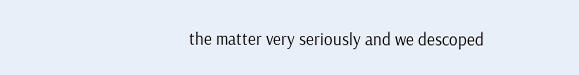the matter very seriously and we descoped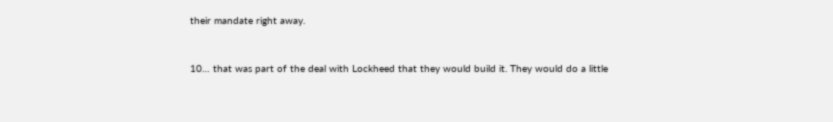their mandate right away.


10… that was part of the deal with Lockheed that they would build it. They would do a little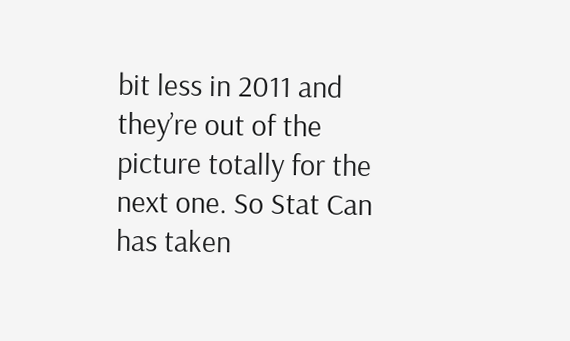bit less in 2011 and they’re out of the picture totally for the next one. So Stat Can has taken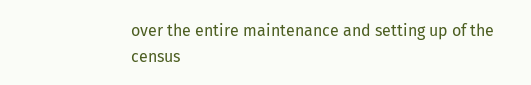over the entire maintenance and setting up of the census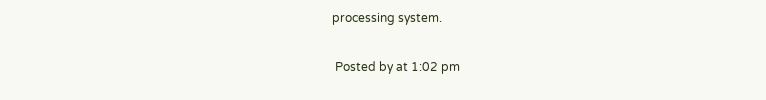processing system.

 Posted by at 1:02 pm